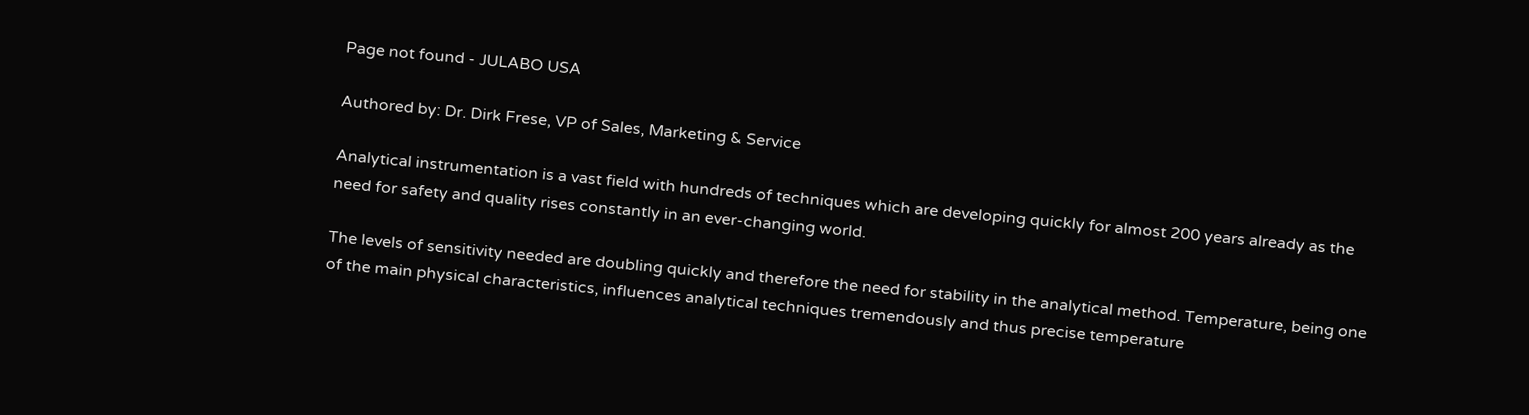Page not found - JULABO USA

Authored by: Dr. Dirk Frese, VP of Sales, Marketing & Service

Analytical instrumentation is a vast field with hundreds of techniques which are developing quickly for almost 200 years already as the need for safety and quality rises constantly in an ever-changing world.

The levels of sensitivity needed are doubling quickly and therefore the need for stability in the analytical method. Temperature, being one of the main physical characteristics, influences analytical techniques tremendously and thus precise temperature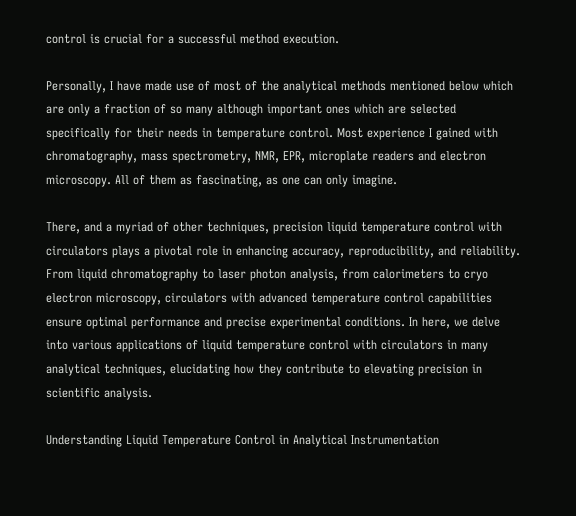control is crucial for a successful method execution.

Personally, I have made use of most of the analytical methods mentioned below which are only a fraction of so many although important ones which are selected specifically for their needs in temperature control. Most experience I gained with chromatography, mass spectrometry, NMR, EPR, microplate readers and electron microscopy. All of them as fascinating, as one can only imagine.

There, and a myriad of other techniques, precision liquid temperature control with circulators plays a pivotal role in enhancing accuracy, reproducibility, and reliability. From liquid chromatography to laser photon analysis, from calorimeters to cryo electron microscopy, circulators with advanced temperature control capabilities ensure optimal performance and precise experimental conditions. In here, we delve into various applications of liquid temperature control with circulators in many analytical techniques, elucidating how they contribute to elevating precision in scientific analysis.

Understanding Liquid Temperature Control in Analytical Instrumentation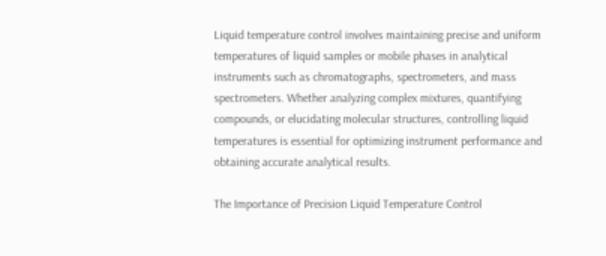Liquid temperature control involves maintaining precise and uniform temperatures of liquid samples or mobile phases in analytical instruments such as chromatographs, spectrometers, and mass spectrometers. Whether analyzing complex mixtures, quantifying compounds, or elucidating molecular structures, controlling liquid temperatures is essential for optimizing instrument performance and obtaining accurate analytical results.

The Importance of Precision Liquid Temperature Control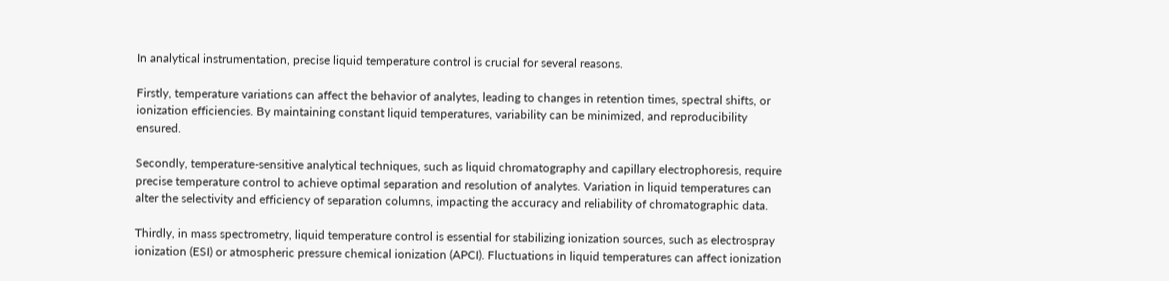In analytical instrumentation, precise liquid temperature control is crucial for several reasons.

Firstly, temperature variations can affect the behavior of analytes, leading to changes in retention times, spectral shifts, or ionization efficiencies. By maintaining constant liquid temperatures, variability can be minimized, and reproducibility ensured.

Secondly, temperature-sensitive analytical techniques, such as liquid chromatography and capillary electrophoresis, require precise temperature control to achieve optimal separation and resolution of analytes. Variation in liquid temperatures can alter the selectivity and efficiency of separation columns, impacting the accuracy and reliability of chromatographic data.

Thirdly, in mass spectrometry, liquid temperature control is essential for stabilizing ionization sources, such as electrospray ionization (ESI) or atmospheric pressure chemical ionization (APCI). Fluctuations in liquid temperatures can affect ionization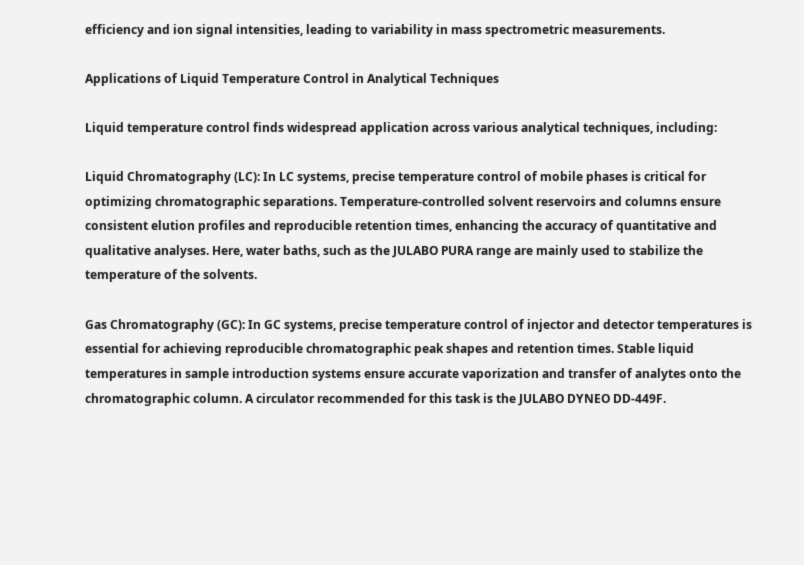efficiency and ion signal intensities, leading to variability in mass spectrometric measurements.

Applications of Liquid Temperature Control in Analytical Techniques

Liquid temperature control finds widespread application across various analytical techniques, including:

Liquid Chromatography (LC): In LC systems, precise temperature control of mobile phases is critical for optimizing chromatographic separations. Temperature-controlled solvent reservoirs and columns ensure consistent elution profiles and reproducible retention times, enhancing the accuracy of quantitative and qualitative analyses. Here, water baths, such as the JULABO PURA range are mainly used to stabilize the temperature of the solvents.

Gas Chromatography (GC): In GC systems, precise temperature control of injector and detector temperatures is essential for achieving reproducible chromatographic peak shapes and retention times. Stable liquid temperatures in sample introduction systems ensure accurate vaporization and transfer of analytes onto the chromatographic column. A circulator recommended for this task is the JULABO DYNEO DD-449F.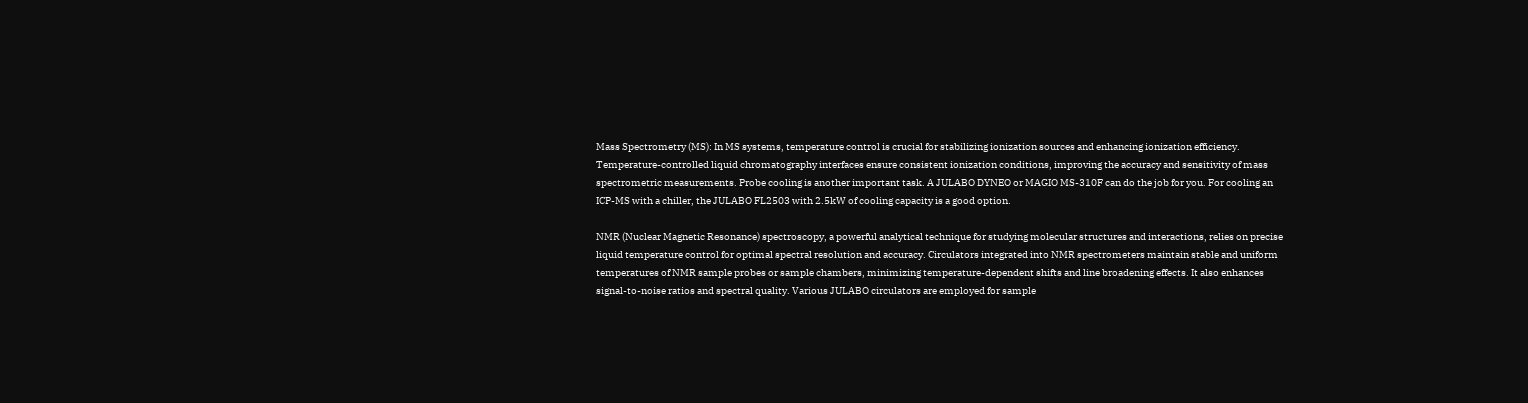Mass Spectrometry (MS): In MS systems, temperature control is crucial for stabilizing ionization sources and enhancing ionization efficiency. Temperature-controlled liquid chromatography interfaces ensure consistent ionization conditions, improving the accuracy and sensitivity of mass spectrometric measurements. Probe cooling is another important task. A JULABO DYNEO or MAGIO MS-310F can do the job for you. For cooling an ICP-MS with a chiller, the JULABO FL2503 with 2.5kW of cooling capacity is a good option.

NMR (Nuclear Magnetic Resonance) spectroscopy, a powerful analytical technique for studying molecular structures and interactions, relies on precise liquid temperature control for optimal spectral resolution and accuracy. Circulators integrated into NMR spectrometers maintain stable and uniform temperatures of NMR sample probes or sample chambers, minimizing temperature-dependent shifts and line broadening effects. It also enhances signal-to-noise ratios and spectral quality. Various JULABO circulators are employed for sample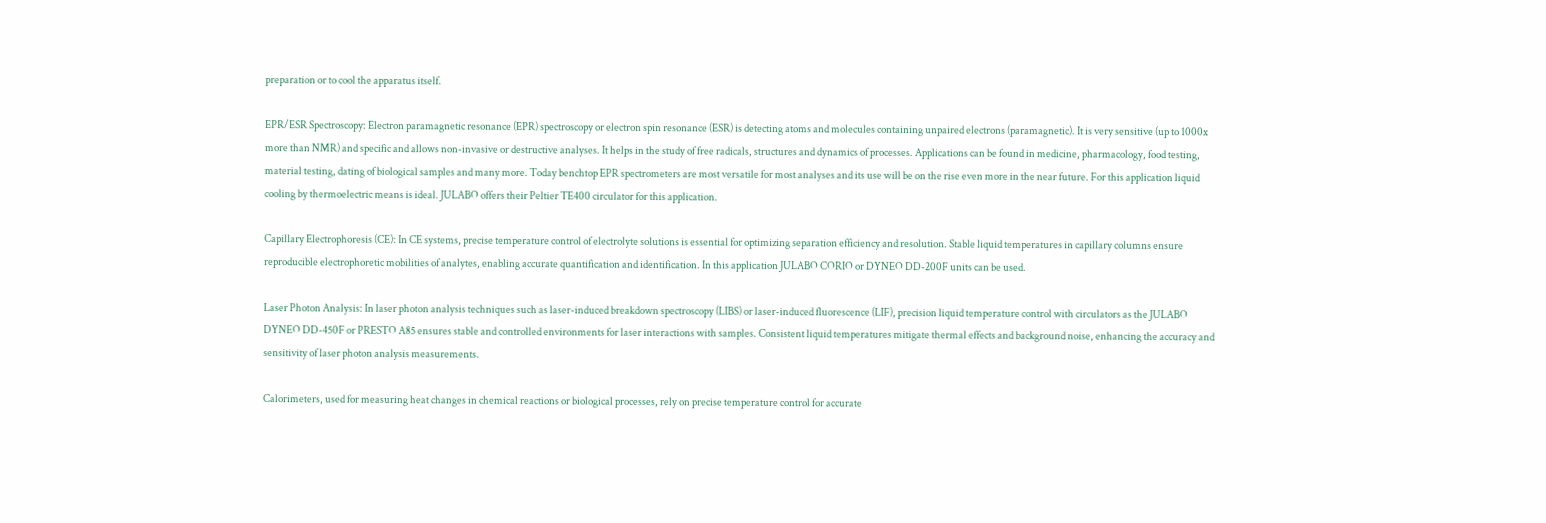preparation or to cool the apparatus itself.

EPR/ESR Spectroscopy: Electron paramagnetic resonance (EPR) spectroscopy or electron spin resonance (ESR) is detecting atoms and molecules containing unpaired electrons (paramagnetic). It is very sensitive (up to 1000x more than NMR) and specific and allows non-invasive or destructive analyses. It helps in the study of free radicals, structures and dynamics of processes. Applications can be found in medicine, pharmacology, food testing, material testing, dating of biological samples and many more. Today benchtop EPR spectrometers are most versatile for most analyses and its use will be on the rise even more in the near future. For this application liquid cooling by thermoelectric means is ideal. JULABO offers their Peltier TE400 circulator for this application.

Capillary Electrophoresis (CE): In CE systems, precise temperature control of electrolyte solutions is essential for optimizing separation efficiency and resolution. Stable liquid temperatures in capillary columns ensure reproducible electrophoretic mobilities of analytes, enabling accurate quantification and identification. In this application JULABO CORIO or DYNEO DD-200F units can be used.

Laser Photon Analysis: In laser photon analysis techniques such as laser-induced breakdown spectroscopy (LIBS) or laser-induced fluorescence (LIF), precision liquid temperature control with circulators as the JULABO DYNEO DD-450F or PRESTO A85 ensures stable and controlled environments for laser interactions with samples. Consistent liquid temperatures mitigate thermal effects and background noise, enhancing the accuracy and sensitivity of laser photon analysis measurements.

Calorimeters, used for measuring heat changes in chemical reactions or biological processes, rely on precise temperature control for accurate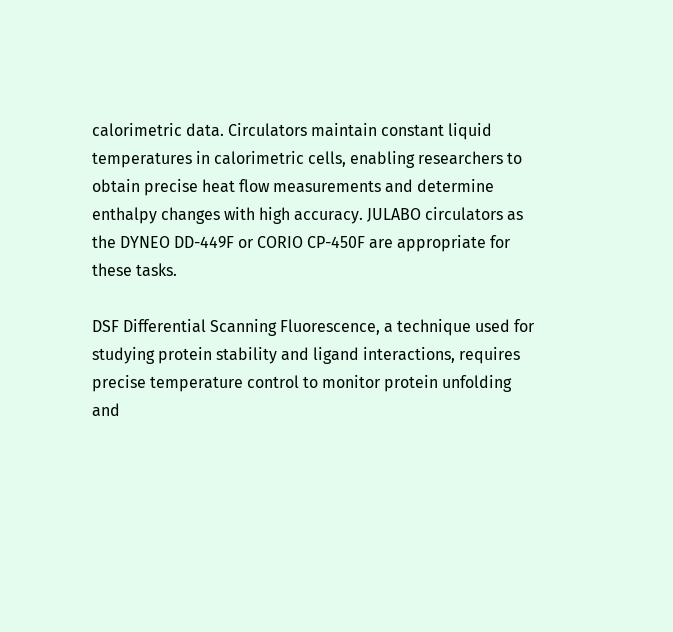calorimetric data. Circulators maintain constant liquid temperatures in calorimetric cells, enabling researchers to obtain precise heat flow measurements and determine enthalpy changes with high accuracy. JULABO circulators as the DYNEO DD-449F or CORIO CP-450F are appropriate for these tasks.

DSF Differential Scanning Fluorescence, a technique used for studying protein stability and ligand interactions, requires precise temperature control to monitor protein unfolding and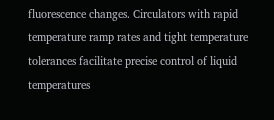fluorescence changes. Circulators with rapid temperature ramp rates and tight temperature tolerances facilitate precise control of liquid temperatures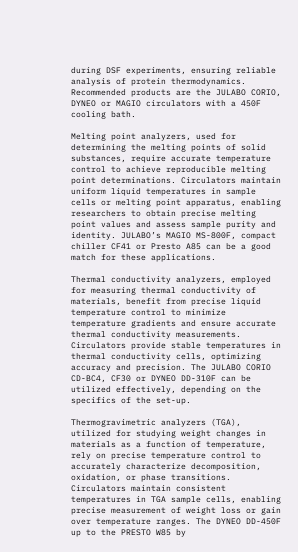during DSF experiments, ensuring reliable analysis of protein thermodynamics. Recommended products are the JULABO CORIO, DYNEO or MAGIO circulators with a 450F cooling bath.

Melting point analyzers, used for determining the melting points of solid substances, require accurate temperature control to achieve reproducible melting point determinations. Circulators maintain uniform liquid temperatures in sample cells or melting point apparatus, enabling researchers to obtain precise melting point values and assess sample purity and identity. JULABO’s MAGIO MS-800F, compact chiller CF41 or Presto A85 can be a good match for these applications.

Thermal conductivity analyzers, employed for measuring thermal conductivity of materials, benefit from precise liquid temperature control to minimize temperature gradients and ensure accurate thermal conductivity measurements. Circulators provide stable temperatures in thermal conductivity cells, optimizing accuracy and precision. The JULABO CORIO CD-BC4, CF30 or DYNEO DD-310F can be utilized effectively, depending on the specifics of the set-up.

Thermogravimetric analyzers (TGA), utilized for studying weight changes in materials as a function of temperature, rely on precise temperature control to accurately characterize decomposition, oxidation, or phase transitions. Circulators maintain consistent temperatures in TGA sample cells, enabling precise measurement of weight loss or gain over temperature ranges. The DYNEO DD-450F up to the PRESTO W85 by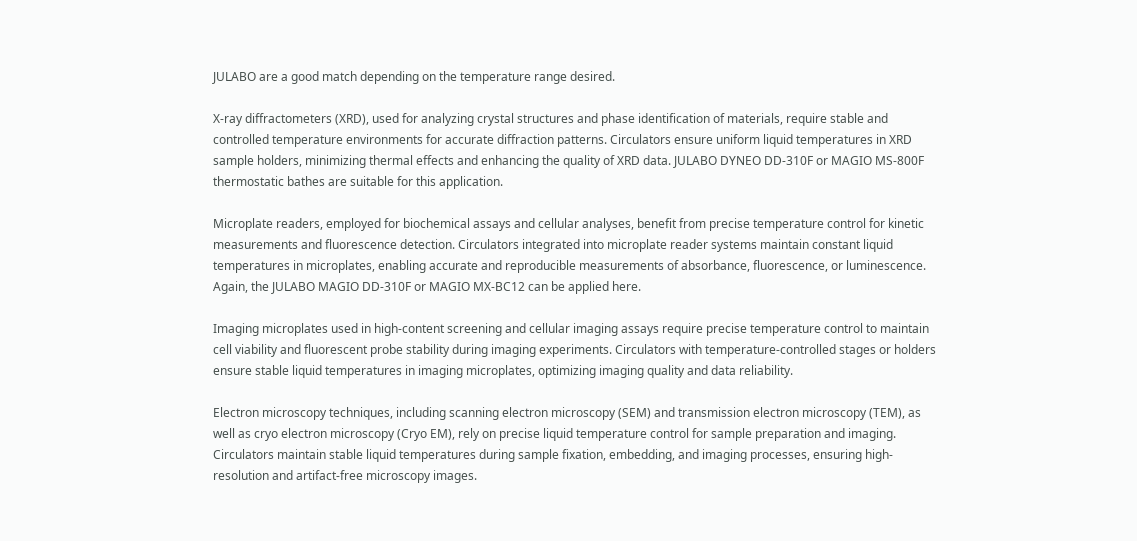JULABO are a good match depending on the temperature range desired.

X-ray diffractometers (XRD), used for analyzing crystal structures and phase identification of materials, require stable and controlled temperature environments for accurate diffraction patterns. Circulators ensure uniform liquid temperatures in XRD sample holders, minimizing thermal effects and enhancing the quality of XRD data. JULABO DYNEO DD-310F or MAGIO MS-800F thermostatic bathes are suitable for this application.

Microplate readers, employed for biochemical assays and cellular analyses, benefit from precise temperature control for kinetic measurements and fluorescence detection. Circulators integrated into microplate reader systems maintain constant liquid temperatures in microplates, enabling accurate and reproducible measurements of absorbance, fluorescence, or luminescence. Again, the JULABO MAGIO DD-310F or MAGIO MX-BC12 can be applied here.

Imaging microplates used in high-content screening and cellular imaging assays require precise temperature control to maintain cell viability and fluorescent probe stability during imaging experiments. Circulators with temperature-controlled stages or holders ensure stable liquid temperatures in imaging microplates, optimizing imaging quality and data reliability.

Electron microscopy techniques, including scanning electron microscopy (SEM) and transmission electron microscopy (TEM), as well as cryo electron microscopy (Cryo EM), rely on precise liquid temperature control for sample preparation and imaging. Circulators maintain stable liquid temperatures during sample fixation, embedding, and imaging processes, ensuring high-resolution and artifact-free microscopy images.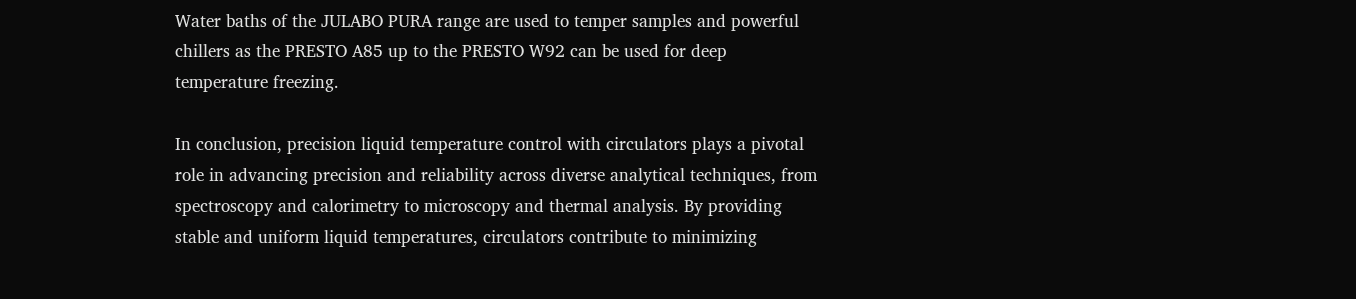Water baths of the JULABO PURA range are used to temper samples and powerful chillers as the PRESTO A85 up to the PRESTO W92 can be used for deep temperature freezing.

In conclusion, precision liquid temperature control with circulators plays a pivotal role in advancing precision and reliability across diverse analytical techniques, from spectroscopy and calorimetry to microscopy and thermal analysis. By providing stable and uniform liquid temperatures, circulators contribute to minimizing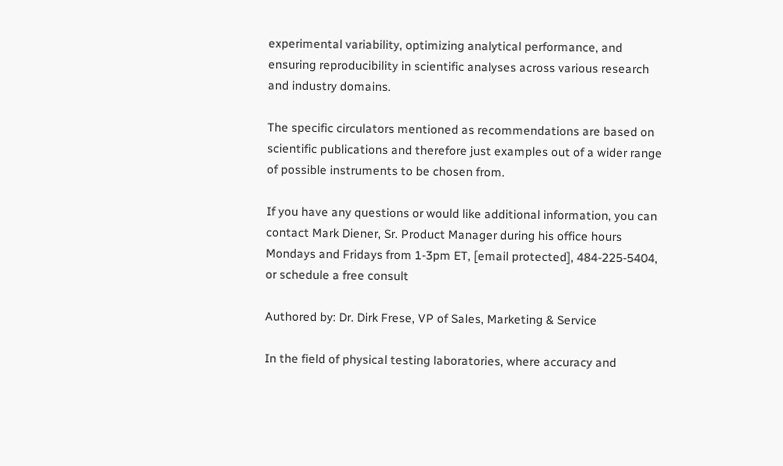experimental variability, optimizing analytical performance, and ensuring reproducibility in scientific analyses across various research and industry domains.

The specific circulators mentioned as recommendations are based on scientific publications and therefore just examples out of a wider range of possible instruments to be chosen from.

If you have any questions or would like additional information, you can contact Mark Diener, Sr. Product Manager during his office hours Mondays and Fridays from 1-3pm ET, [email protected], 484-225-5404, or schedule a free consult

Authored by: Dr. Dirk Frese, VP of Sales, Marketing & Service

In the field of physical testing laboratories, where accuracy and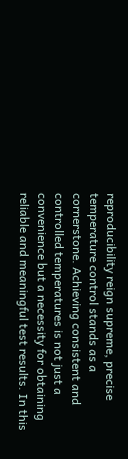reproducibility reign supreme, precise temperature control stands as a cornerstone. Achieving consistent and controlled temperatures is not just a convenience but a necessity for obtaining reliable and meaningful test results. In this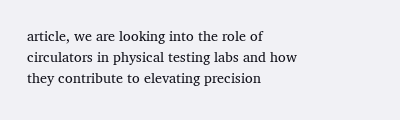article, we are looking into the role of circulators in physical testing labs and how they contribute to elevating precision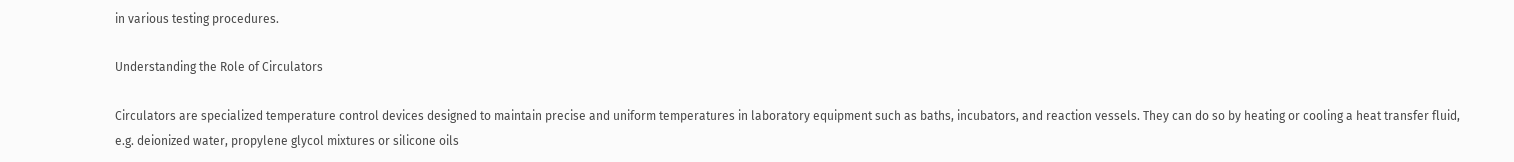in various testing procedures.

Understanding the Role of Circulators

Circulators are specialized temperature control devices designed to maintain precise and uniform temperatures in laboratory equipment such as baths, incubators, and reaction vessels. They can do so by heating or cooling a heat transfer fluid, e.g. deionized water, propylene glycol mixtures or silicone oils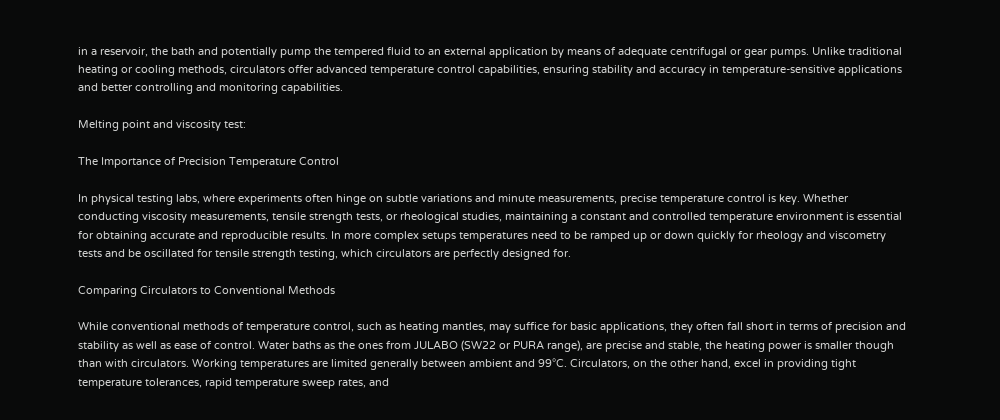in a reservoir, the bath and potentially pump the tempered fluid to an external application by means of adequate centrifugal or gear pumps. Unlike traditional heating or cooling methods, circulators offer advanced temperature control capabilities, ensuring stability and accuracy in temperature-sensitive applications and better controlling and monitoring capabilities.

Melting point and viscosity test:

The Importance of Precision Temperature Control

In physical testing labs, where experiments often hinge on subtle variations and minute measurements, precise temperature control is key. Whether conducting viscosity measurements, tensile strength tests, or rheological studies, maintaining a constant and controlled temperature environment is essential for obtaining accurate and reproducible results. In more complex setups temperatures need to be ramped up or down quickly for rheology and viscometry tests and be oscillated for tensile strength testing, which circulators are perfectly designed for.

Comparing Circulators to Conventional Methods

While conventional methods of temperature control, such as heating mantles, may suffice for basic applications, they often fall short in terms of precision and stability as well as ease of control. Water baths as the ones from JULABO (SW22 or PURA range), are precise and stable, the heating power is smaller though than with circulators. Working temperatures are limited generally between ambient and 99°C. Circulators, on the other hand, excel in providing tight temperature tolerances, rapid temperature sweep rates, and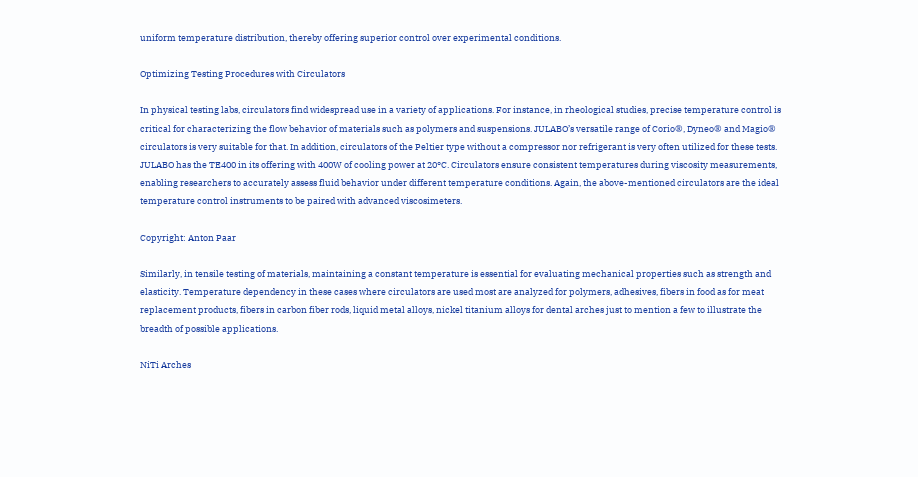uniform temperature distribution, thereby offering superior control over experimental conditions.

Optimizing Testing Procedures with Circulators

In physical testing labs, circulators find widespread use in a variety of applications. For instance, in rheological studies, precise temperature control is critical for characterizing the flow behavior of materials such as polymers and suspensions. JULABO’s versatile range of Corio®, Dyneo® and Magio® circulators is very suitable for that. In addition, circulators of the Peltier type without a compressor nor refrigerant is very often utilized for these tests. JULABO has the TE400 in its offering with 400W of cooling power at 20°C. Circulators ensure consistent temperatures during viscosity measurements, enabling researchers to accurately assess fluid behavior under different temperature conditions. Again, the above-mentioned circulators are the ideal temperature control instruments to be paired with advanced viscosimeters.

Copyright: Anton Paar

Similarly, in tensile testing of materials, maintaining a constant temperature is essential for evaluating mechanical properties such as strength and elasticity. Temperature dependency in these cases where circulators are used most are analyzed for polymers, adhesives, fibers in food as for meat replacement products, fibers in carbon fiber rods, liquid metal alloys, nickel titanium alloys for dental arches just to mention a few to illustrate the breadth of possible applications.

NiTi Arches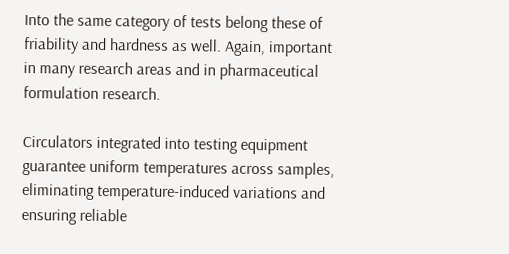Into the same category of tests belong these of friability and hardness as well. Again, important in many research areas and in pharmaceutical formulation research.

Circulators integrated into testing equipment guarantee uniform temperatures across samples, eliminating temperature-induced variations and ensuring reliable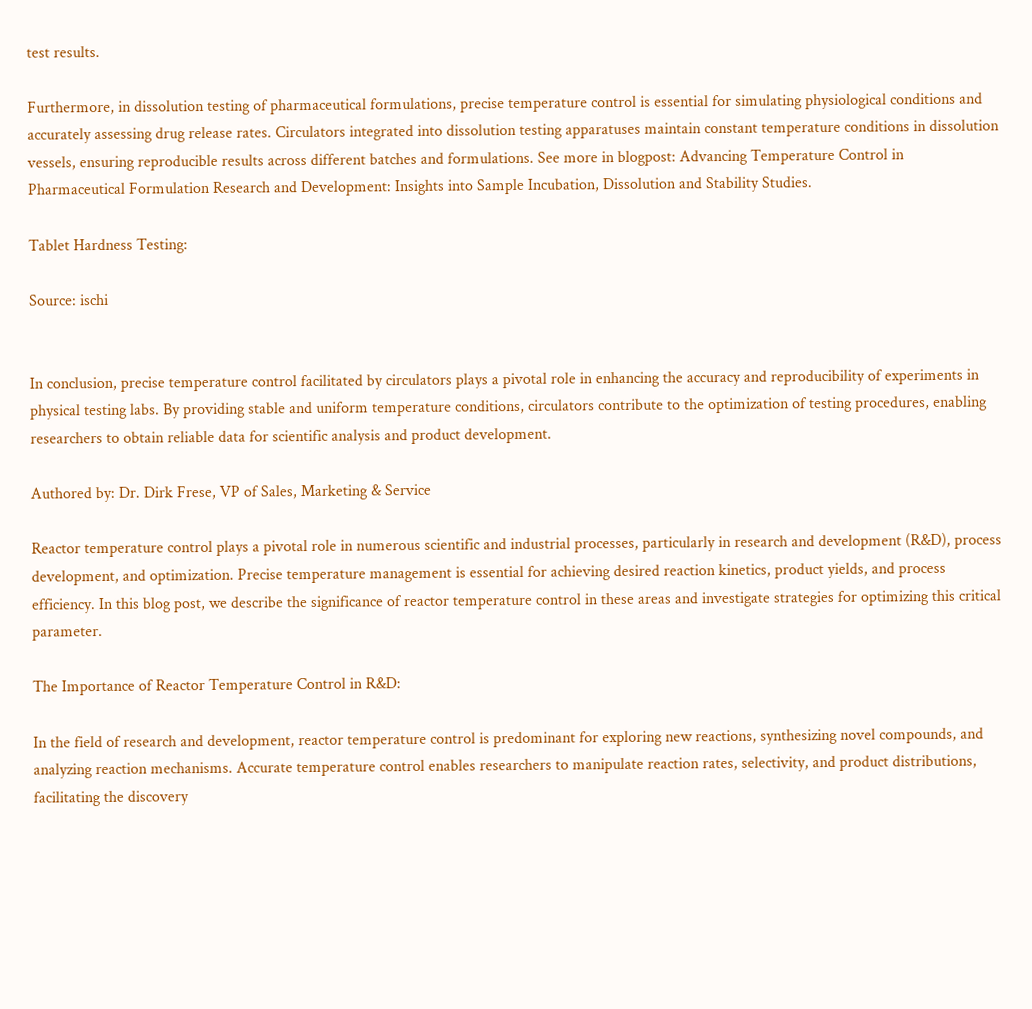test results.

Furthermore, in dissolution testing of pharmaceutical formulations, precise temperature control is essential for simulating physiological conditions and accurately assessing drug release rates. Circulators integrated into dissolution testing apparatuses maintain constant temperature conditions in dissolution vessels, ensuring reproducible results across different batches and formulations. See more in blogpost: Advancing Temperature Control in Pharmaceutical Formulation Research and Development: Insights into Sample Incubation, Dissolution and Stability Studies.

Tablet Hardness Testing:

Source: ischi


In conclusion, precise temperature control facilitated by circulators plays a pivotal role in enhancing the accuracy and reproducibility of experiments in physical testing labs. By providing stable and uniform temperature conditions, circulators contribute to the optimization of testing procedures, enabling researchers to obtain reliable data for scientific analysis and product development.

Authored by: Dr. Dirk Frese, VP of Sales, Marketing & Service

Reactor temperature control plays a pivotal role in numerous scientific and industrial processes, particularly in research and development (R&D), process development, and optimization. Precise temperature management is essential for achieving desired reaction kinetics, product yields, and process efficiency. In this blog post, we describe the significance of reactor temperature control in these areas and investigate strategies for optimizing this critical parameter.

The Importance of Reactor Temperature Control in R&D:

In the field of research and development, reactor temperature control is predominant for exploring new reactions, synthesizing novel compounds, and analyzing reaction mechanisms. Accurate temperature control enables researchers to manipulate reaction rates, selectivity, and product distributions, facilitating the discovery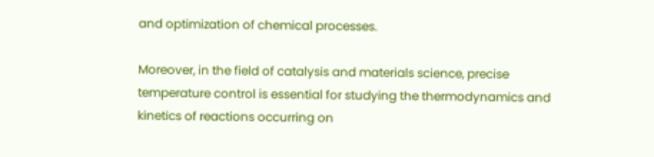and optimization of chemical processes.

Moreover, in the field of catalysis and materials science, precise temperature control is essential for studying the thermodynamics and kinetics of reactions occurring on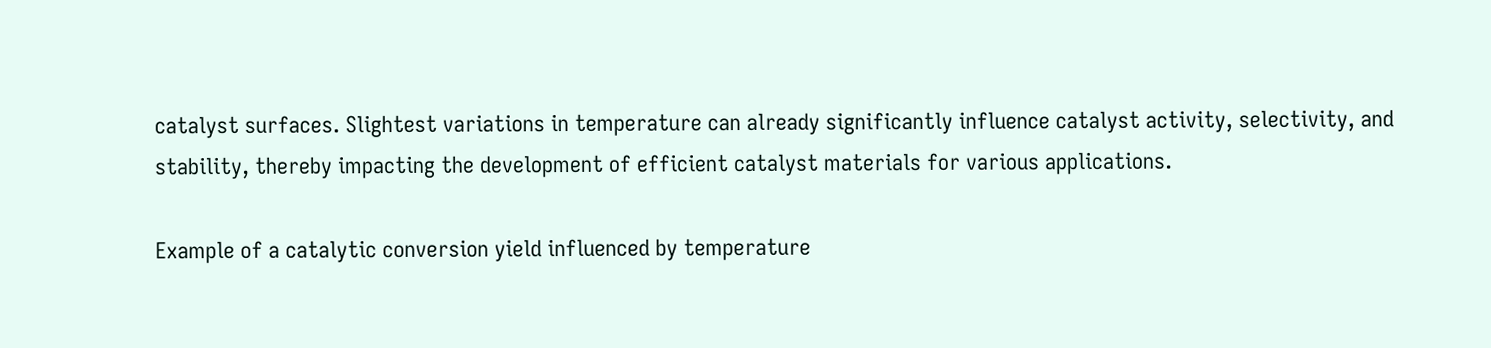catalyst surfaces. Slightest variations in temperature can already significantly influence catalyst activity, selectivity, and stability, thereby impacting the development of efficient catalyst materials for various applications.

Example of a catalytic conversion yield influenced by temperature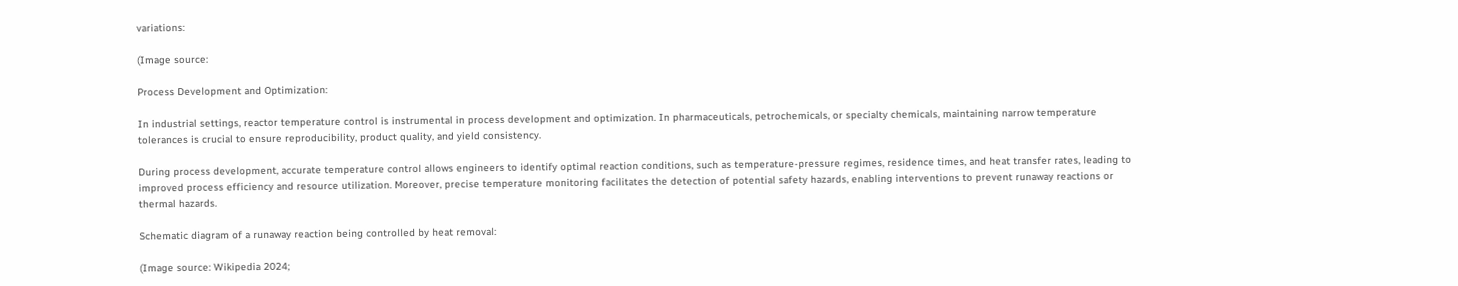variations:

(Image source:

Process Development and Optimization:

In industrial settings, reactor temperature control is instrumental in process development and optimization. In pharmaceuticals, petrochemicals, or specialty chemicals, maintaining narrow temperature tolerances is crucial to ensure reproducibility, product quality, and yield consistency.

During process development, accurate temperature control allows engineers to identify optimal reaction conditions, such as temperature-pressure regimes, residence times, and heat transfer rates, leading to improved process efficiency and resource utilization. Moreover, precise temperature monitoring facilitates the detection of potential safety hazards, enabling interventions to prevent runaway reactions or thermal hazards.

Schematic diagram of a runaway reaction being controlled by heat removal:

(Image source: Wikipedia 2024;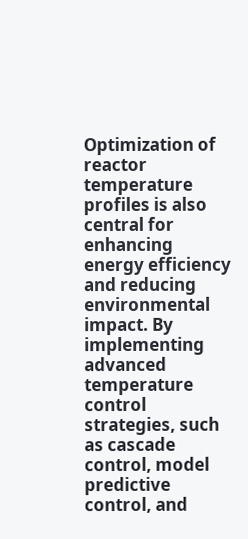Optimization of reactor temperature profiles is also central for enhancing energy efficiency and reducing environmental impact. By implementing advanced temperature control strategies, such as cascade control, model predictive control, and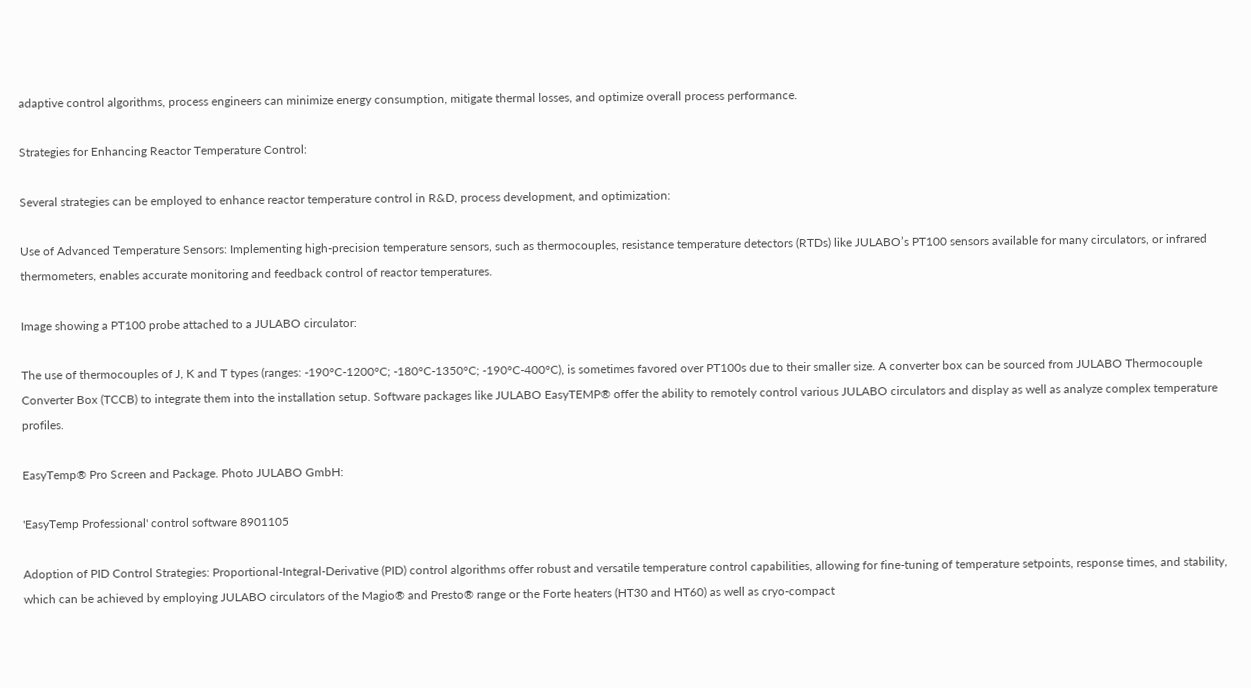adaptive control algorithms, process engineers can minimize energy consumption, mitigate thermal losses, and optimize overall process performance.

Strategies for Enhancing Reactor Temperature Control:

Several strategies can be employed to enhance reactor temperature control in R&D, process development, and optimization:

Use of Advanced Temperature Sensors: Implementing high-precision temperature sensors, such as thermocouples, resistance temperature detectors (RTDs) like JULABO’s PT100 sensors available for many circulators, or infrared thermometers, enables accurate monitoring and feedback control of reactor temperatures.

Image showing a PT100 probe attached to a JULABO circulator:

The use of thermocouples of J, K and T types (ranges: -190°C-1200°C; -180°C-1350°C; -190°C-400°C), is sometimes favored over PT100s due to their smaller size. A converter box can be sourced from JULABO Thermocouple Converter Box (TCCB) to integrate them into the installation setup. Software packages like JULABO EasyTEMP® offer the ability to remotely control various JULABO circulators and display as well as analyze complex temperature profiles.

EasyTemp® Pro Screen and Package. Photo JULABO GmbH:

'EasyTemp Professional' control software 8901105

Adoption of PID Control Strategies: Proportional-Integral-Derivative (PID) control algorithms offer robust and versatile temperature control capabilities, allowing for fine-tuning of temperature setpoints, response times, and stability, which can be achieved by employing JULABO circulators of the Magio® and Presto® range or the Forte heaters (HT30 and HT60) as well as cryo-compact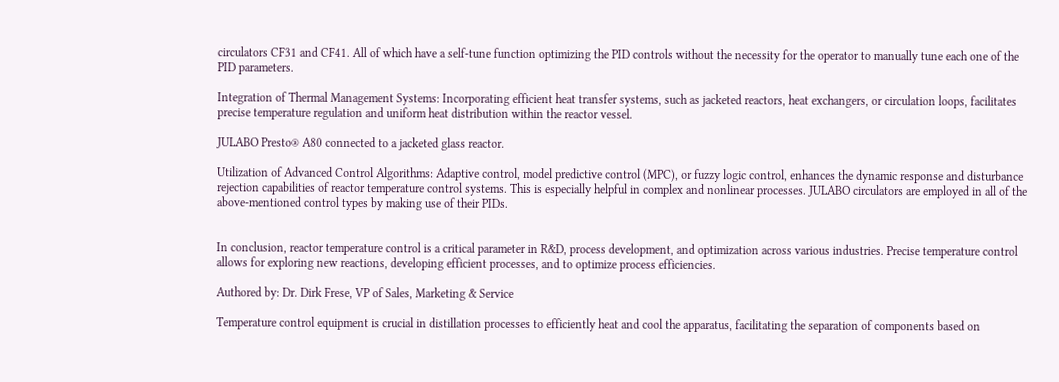circulators CF31 and CF41. All of which have a self-tune function optimizing the PID controls without the necessity for the operator to manually tune each one of the PID parameters.

Integration of Thermal Management Systems: Incorporating efficient heat transfer systems, such as jacketed reactors, heat exchangers, or circulation loops, facilitates precise temperature regulation and uniform heat distribution within the reactor vessel.

JULABO Presto® A80 connected to a jacketed glass reactor.

Utilization of Advanced Control Algorithms: Adaptive control, model predictive control (MPC), or fuzzy logic control, enhances the dynamic response and disturbance rejection capabilities of reactor temperature control systems. This is especially helpful in complex and nonlinear processes. JULABO circulators are employed in all of the above-mentioned control types by making use of their PIDs.


In conclusion, reactor temperature control is a critical parameter in R&D, process development, and optimization across various industries. Precise temperature control allows for exploring new reactions, developing efficient processes, and to optimize process efficiencies.

Authored by: Dr. Dirk Frese, VP of Sales, Marketing & Service

Temperature control equipment is crucial in distillation processes to efficiently heat and cool the apparatus, facilitating the separation of components based on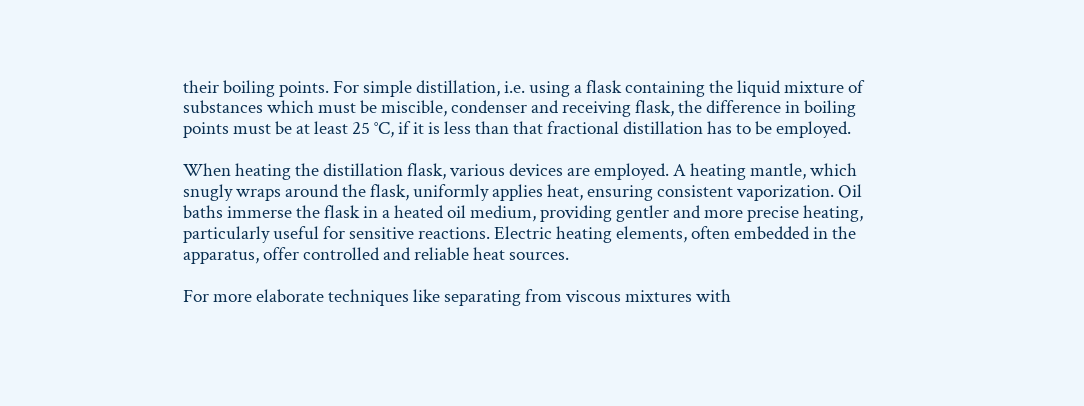their boiling points. For simple distillation, i.e. using a flask containing the liquid mixture of substances which must be miscible, condenser and receiving flask, the difference in boiling points must be at least 25 °C, if it is less than that fractional distillation has to be employed.

When heating the distillation flask, various devices are employed. A heating mantle, which snugly wraps around the flask, uniformly applies heat, ensuring consistent vaporization. Oil baths immerse the flask in a heated oil medium, providing gentler and more precise heating, particularly useful for sensitive reactions. Electric heating elements, often embedded in the apparatus, offer controlled and reliable heat sources.

For more elaborate techniques like separating from viscous mixtures with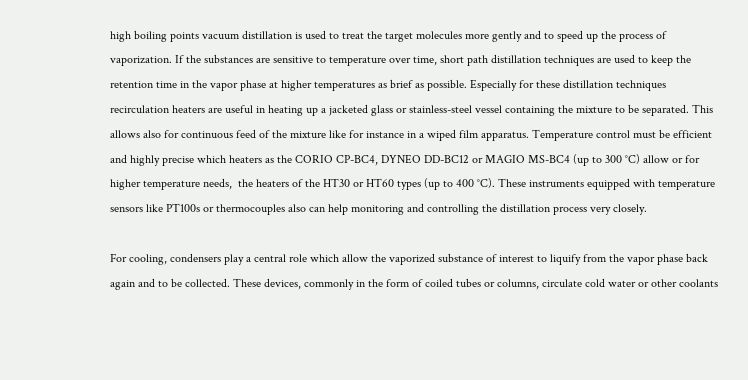high boiling points vacuum distillation is used to treat the target molecules more gently and to speed up the process of vaporization. If the substances are sensitive to temperature over time, short path distillation techniques are used to keep the retention time in the vapor phase at higher temperatures as brief as possible. Especially for these distillation techniques recirculation heaters are useful in heating up a jacketed glass or stainless-steel vessel containing the mixture to be separated. This allows also for continuous feed of the mixture like for instance in a wiped film apparatus. Temperature control must be efficient and highly precise which heaters as the CORIO CP-BC4, DYNEO DD-BC12 or MAGIO MS-BC4 (up to 300 °C) allow or for higher temperature needs,  the heaters of the HT30 or HT60 types (up to 400 °C). These instruments equipped with temperature sensors like PT100s or thermocouples also can help monitoring and controlling the distillation process very closely.

For cooling, condensers play a central role which allow the vaporized substance of interest to liquify from the vapor phase back again and to be collected. These devices, commonly in the form of coiled tubes or columns, circulate cold water or other coolants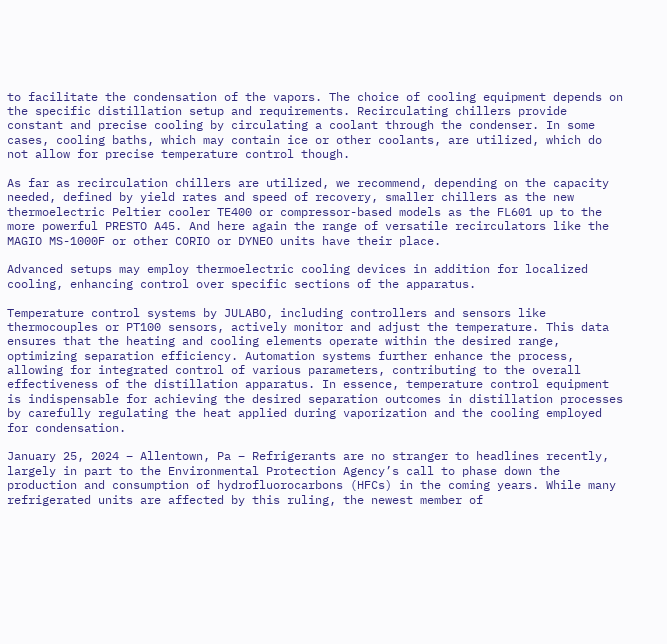to facilitate the condensation of the vapors. The choice of cooling equipment depends on the specific distillation setup and requirements. Recirculating chillers provide constant and precise cooling by circulating a coolant through the condenser. In some cases, cooling baths, which may contain ice or other coolants, are utilized, which do not allow for precise temperature control though.

As far as recirculation chillers are utilized, we recommend, depending on the capacity needed, defined by yield rates and speed of recovery, smaller chillers as the new thermoelectric Peltier cooler TE400 or compressor-based models as the FL601 up to the more powerful PRESTO A45. And here again the range of versatile recirculators like the MAGIO MS-1000F or other CORIO or DYNEO units have their place.

Advanced setups may employ thermoelectric cooling devices in addition for localized cooling, enhancing control over specific sections of the apparatus.

Temperature control systems by JULABO, including controllers and sensors like thermocouples or PT100 sensors, actively monitor and adjust the temperature. This data ensures that the heating and cooling elements operate within the desired range, optimizing separation efficiency. Automation systems further enhance the process, allowing for integrated control of various parameters, contributing to the overall effectiveness of the distillation apparatus. In essence, temperature control equipment is indispensable for achieving the desired separation outcomes in distillation processes by carefully regulating the heat applied during vaporization and the cooling employed for condensation.

January 25, 2024 – Allentown, Pa – Refrigerants are no stranger to headlines recently, largely in part to the Environmental Protection Agency’s call to phase down the production and consumption of hydrofluorocarbons (HFCs) in the coming years. While many refrigerated units are affected by this ruling, the newest member of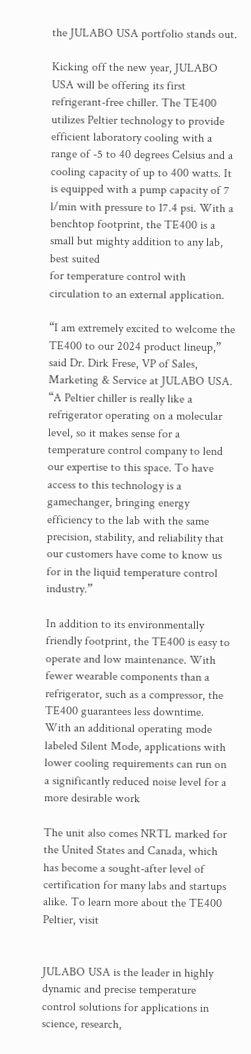the JULABO USA portfolio stands out.

Kicking off the new year, JULABO USA will be offering its first refrigerant-free chiller. The TE400 utilizes Peltier technology to provide efficient laboratory cooling with a range of -5 to 40 degrees Celsius and a cooling capacity of up to 400 watts. It is equipped with a pump capacity of 7 l/min with pressure to 17.4 psi. With a benchtop footprint, the TE400 is a small but mighty addition to any lab, best suited
for temperature control with circulation to an external application.

“I am extremely excited to welcome the TE400 to our 2024 product lineup,” said Dr. Dirk Frese, VP of Sales, Marketing & Service at JULABO USA. “A Peltier chiller is really like a refrigerator operating on a molecular level, so it makes sense for a temperature control company to lend our expertise to this space. To have access to this technology is a gamechanger, bringing energy efficiency to the lab with the same precision, stability, and reliability that our customers have come to know us for in the liquid temperature control industry.”

In addition to its environmentally friendly footprint, the TE400 is easy to operate and low maintenance. With fewer wearable components than a refrigerator, such as a compressor, the TE400 guarantees less downtime. With an additional operating mode labeled Silent Mode, applications with lower cooling requirements can run on a significantly reduced noise level for a more desirable work

The unit also comes NRTL marked for the United States and Canada, which has become a sought-after level of certification for many labs and startups alike. To learn more about the TE400 Peltier, visit


JULABO USA is the leader in highly dynamic and precise temperature control solutions for applications in science, research,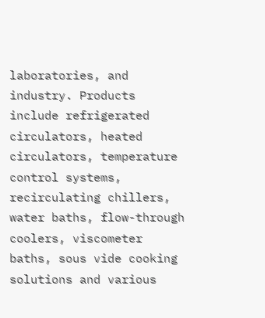laboratories, and industry. Products include refrigerated circulators, heated circulators, temperature control systems, recirculating chillers, water baths, flow-through coolers, viscometer baths, sous vide cooking solutions and various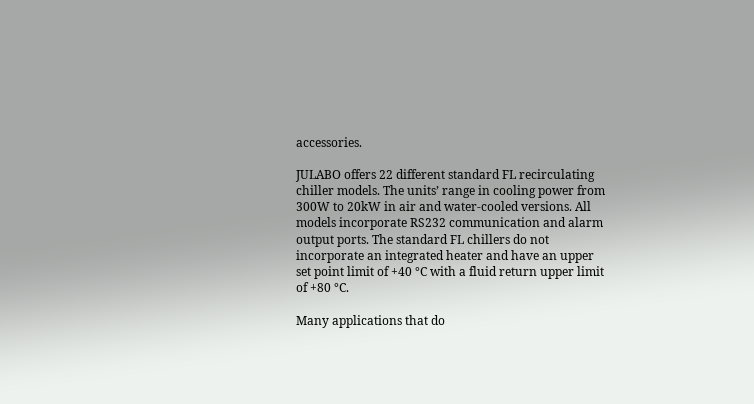accessories.

JULABO offers 22 different standard FL recirculating chiller models. The units’ range in cooling power from 300W to 20kW in air and water-cooled versions. All models incorporate RS232 communication and alarm output ports. The standard FL chillers do not incorporate an integrated heater and have an upper set point limit of +40 °C with a fluid return upper limit of +80 °C.

Many applications that do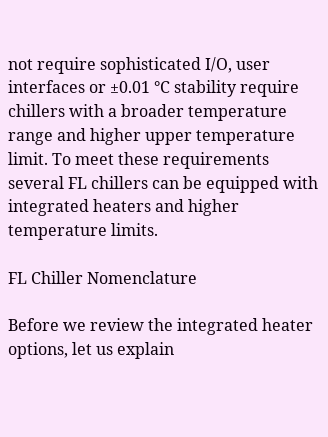not require sophisticated I/O, user interfaces or ±0.01 °C stability require chillers with a broader temperature range and higher upper temperature limit. To meet these requirements several FL chillers can be equipped with integrated heaters and higher temperature limits.

FL Chiller Nomenclature

Before we review the integrated heater options, let us explain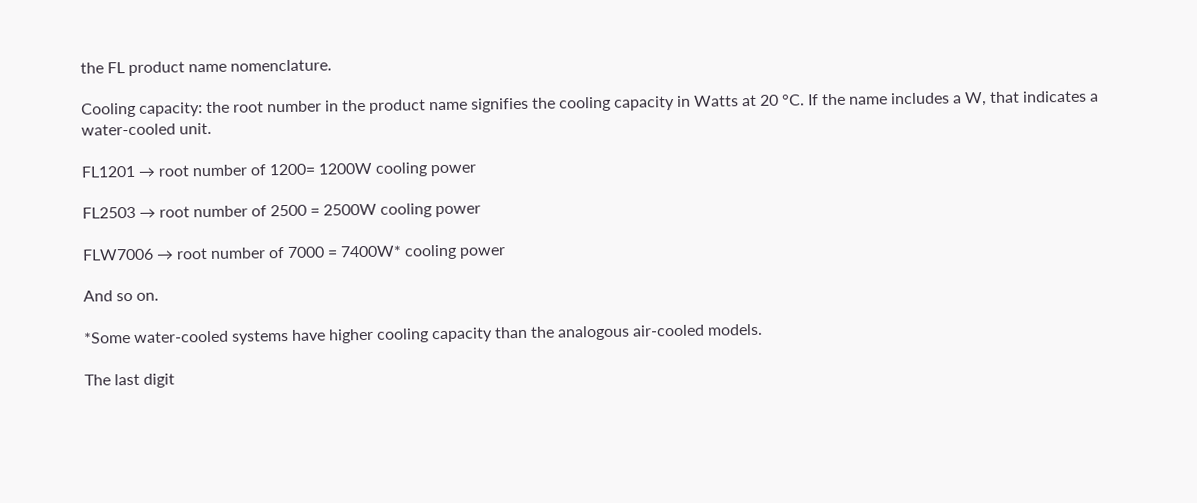the FL product name nomenclature.

Cooling capacity: the root number in the product name signifies the cooling capacity in Watts at 20 °C. If the name includes a W, that indicates a water-cooled unit.

FL1201 → root number of 1200= 1200W cooling power

FL2503 → root number of 2500 = 2500W cooling power

FLW7006 → root number of 7000 = 7400W* cooling power

And so on.

*Some water-cooled systems have higher cooling capacity than the analogous air-cooled models.

The last digit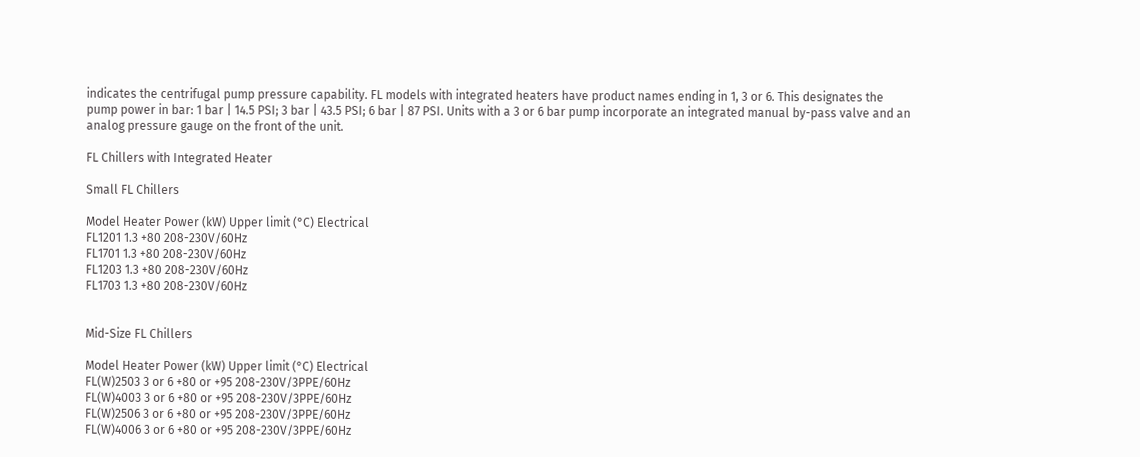indicates the centrifugal pump pressure capability. FL models with integrated heaters have product names ending in 1, 3 or 6. This designates the pump power in bar: 1 bar | 14.5 PSI; 3 bar | 43.5 PSI; 6 bar | 87 PSI. Units with a 3 or 6 bar pump incorporate an integrated manual by-pass valve and an analog pressure gauge on the front of the unit.

FL Chillers with Integrated Heater

Small FL Chillers

Model Heater Power (kW) Upper limit (°C) Electrical
FL1201 1.3 +80 208-230V/60Hz
FL1701 1.3 +80 208-230V/60Hz
FL1203 1.3 +80 208-230V/60Hz
FL1703 1.3 +80 208-230V/60Hz


Mid-Size FL Chillers

Model Heater Power (kW) Upper limit (°C) Electrical
FL(W)2503 3 or 6 +80 or +95 208-230V/3PPE/60Hz
FL(W)4003 3 or 6 +80 or +95 208-230V/3PPE/60Hz
FL(W)2506 3 or 6 +80 or +95 208-230V/3PPE/60Hz
FL(W)4006 3 or 6 +80 or +95 208-230V/3PPE/60Hz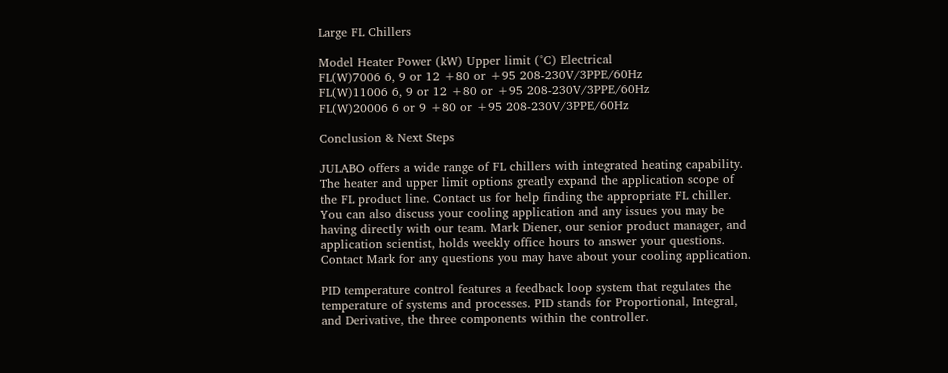Large FL Chillers

Model Heater Power (kW) Upper limit (°C) Electrical
FL(W)7006 6, 9 or 12 +80 or +95 208-230V/3PPE/60Hz
FL(W)11006 6, 9 or 12 +80 or +95 208-230V/3PPE/60Hz
FL(W)20006 6 or 9 +80 or +95 208-230V/3PPE/60Hz

Conclusion & Next Steps

JULABO offers a wide range of FL chillers with integrated heating capability. The heater and upper limit options greatly expand the application scope of the FL product line. Contact us for help finding the appropriate FL chiller. You can also discuss your cooling application and any issues you may be having directly with our team. Mark Diener, our senior product manager, and application scientist, holds weekly office hours to answer your questions. Contact Mark for any questions you may have about your cooling application.

PID temperature control features a feedback loop system that regulates the temperature of systems and processes. PID stands for Proportional, Integral, and Derivative, the three components within the controller.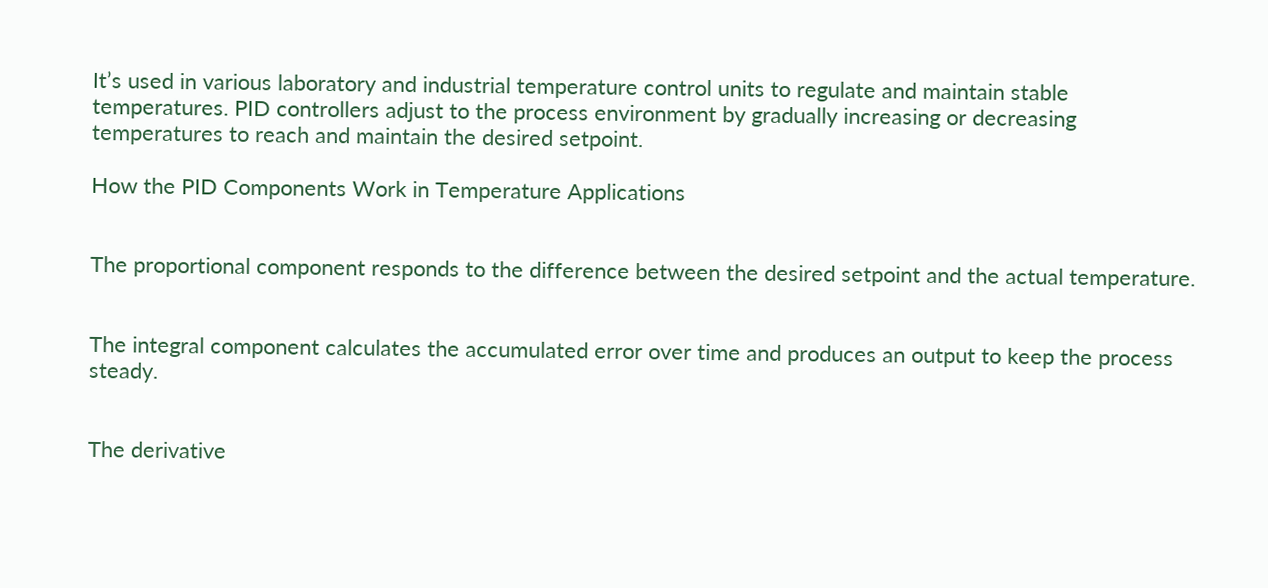It’s used in various laboratory and industrial temperature control units to regulate and maintain stable temperatures. PID controllers adjust to the process environment by gradually increasing or decreasing temperatures to reach and maintain the desired setpoint.

How the PID Components Work in Temperature Applications


The proportional component responds to the difference between the desired setpoint and the actual temperature.


The integral component calculates the accumulated error over time and produces an output to keep the process steady.


The derivative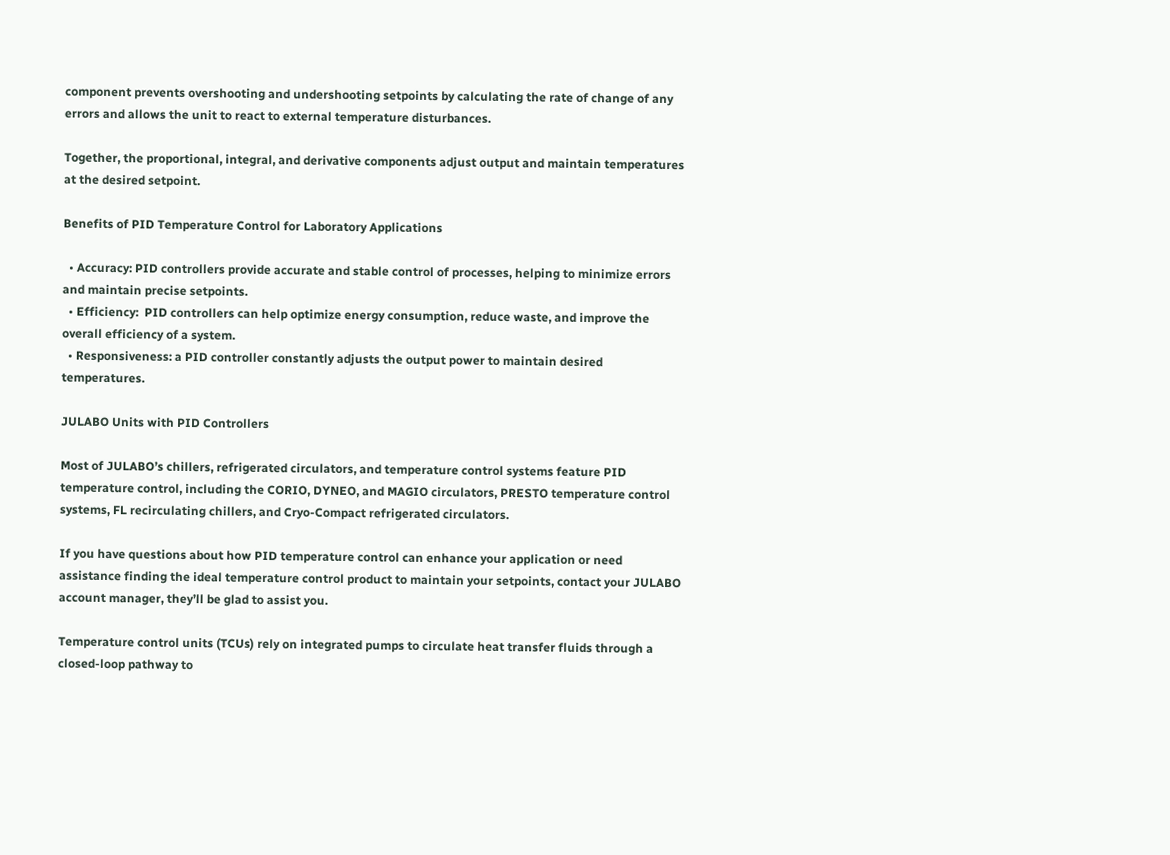component prevents overshooting and undershooting setpoints by calculating the rate of change of any errors and allows the unit to react to external temperature disturbances.

Together, the proportional, integral, and derivative components adjust output and maintain temperatures at the desired setpoint.

Benefits of PID Temperature Control for Laboratory Applications

  • Accuracy: PID controllers provide accurate and stable control of processes, helping to minimize errors and maintain precise setpoints.
  • Efficiency:  PID controllers can help optimize energy consumption, reduce waste, and improve the overall efficiency of a system.
  • Responsiveness: a PID controller constantly adjusts the output power to maintain desired temperatures.

JULABO Units with PID Controllers

Most of JULABO’s chillers, refrigerated circulators, and temperature control systems feature PID temperature control, including the CORIO, DYNEO, and MAGIO circulators, PRESTO temperature control systems, FL recirculating chillers, and Cryo-Compact refrigerated circulators.

If you have questions about how PID temperature control can enhance your application or need assistance finding the ideal temperature control product to maintain your setpoints, contact your JULABO account manager, they’ll be glad to assist you.

Temperature control units (TCUs) rely on integrated pumps to circulate heat transfer fluids through a closed-loop pathway to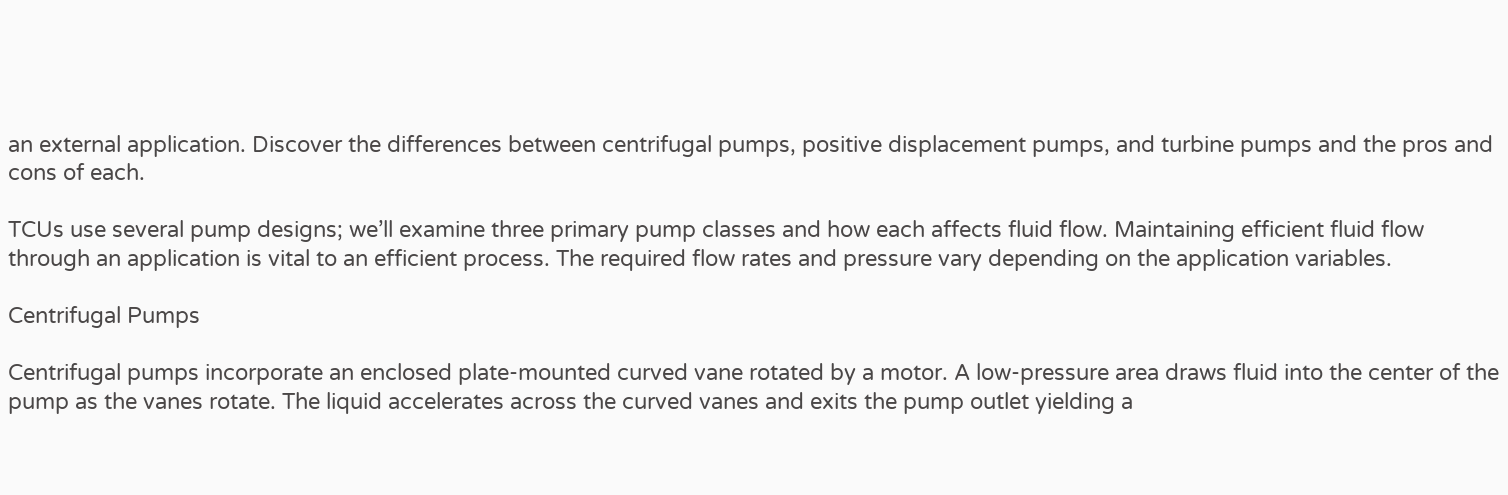an external application. Discover the differences between centrifugal pumps, positive displacement pumps, and turbine pumps and the pros and cons of each.

TCUs use several pump designs; we’ll examine three primary pump classes and how each affects fluid flow. Maintaining efficient fluid flow through an application is vital to an efficient process. The required flow rates and pressure vary depending on the application variables.

Centrifugal Pumps

Centrifugal pumps incorporate an enclosed plate-mounted curved vane rotated by a motor. A low-pressure area draws fluid into the center of the pump as the vanes rotate. The liquid accelerates across the curved vanes and exits the pump outlet yielding a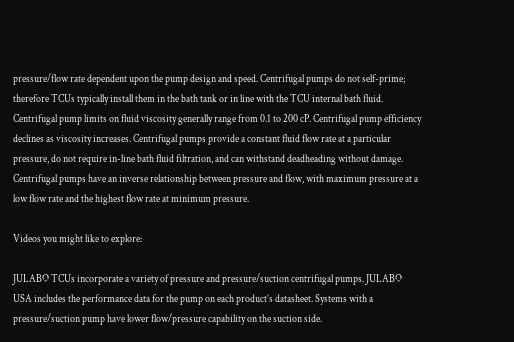pressure/flow rate dependent upon the pump design and speed. Centrifugal pumps do not self-prime; therefore TCUs typically install them in the bath tank or in line with the TCU internal bath fluid. Centrifugal pump limits on fluid viscosity generally range from 0.1 to 200 cP. Centrifugal pump efficiency declines as viscosity increases. Centrifugal pumps provide a constant fluid flow rate at a particular pressure, do not require in-line bath fluid filtration, and can withstand deadheading without damage. Centrifugal pumps have an inverse relationship between pressure and flow, with maximum pressure at a low flow rate and the highest flow rate at minimum pressure.

Videos you might like to explore:

JULABO TCUs incorporate a variety of pressure and pressure/suction centrifugal pumps. JULABO USA includes the performance data for the pump on each product’s datasheet. Systems with a pressure/suction pump have lower flow/pressure capability on the suction side.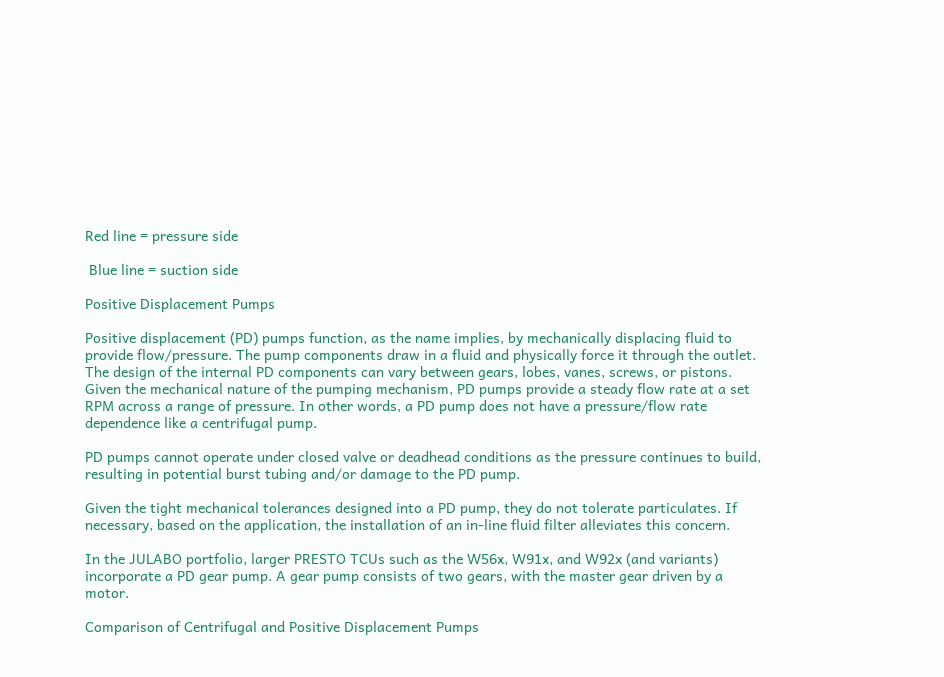Red line = pressure side

 Blue line = suction side

Positive Displacement Pumps

Positive displacement (PD) pumps function, as the name implies, by mechanically displacing fluid to provide flow/pressure. The pump components draw in a fluid and physically force it through the outlet. The design of the internal PD components can vary between gears, lobes, vanes, screws, or pistons. Given the mechanical nature of the pumping mechanism, PD pumps provide a steady flow rate at a set RPM across a range of pressure. In other words, a PD pump does not have a pressure/flow rate dependence like a centrifugal pump.

PD pumps cannot operate under closed valve or deadhead conditions as the pressure continues to build, resulting in potential burst tubing and/or damage to the PD pump.

Given the tight mechanical tolerances designed into a PD pump, they do not tolerate particulates. If necessary, based on the application, the installation of an in-line fluid filter alleviates this concern.

In the JULABO portfolio, larger PRESTO TCUs such as the W56x, W91x, and W92x (and variants) incorporate a PD gear pump. A gear pump consists of two gears, with the master gear driven by a motor.

Comparison of Centrifugal and Positive Displacement Pumps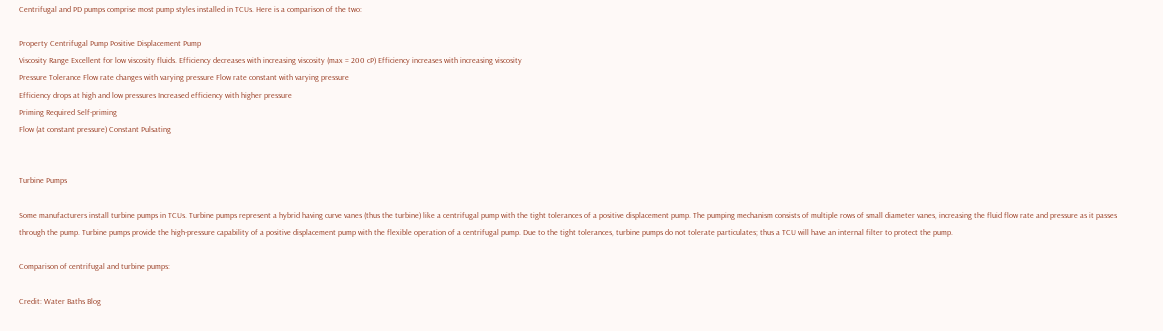Centrifugal and PD pumps comprise most pump styles installed in TCUs. Here is a comparison of the two:

Property Centrifugal Pump Positive Displacement Pump
Viscosity Range Excellent for low viscosity fluids. Efficiency decreases with increasing viscosity (max = 200 cP) Efficiency increases with increasing viscosity
Pressure Tolerance Flow rate changes with varying pressure Flow rate constant with varying pressure
Efficiency drops at high and low pressures Increased efficiency with higher pressure
Priming Required Self-priming
Flow (at constant pressure) Constant Pulsating


Turbine Pumps

Some manufacturers install turbine pumps in TCUs. Turbine pumps represent a hybrid having curve vanes (thus the turbine) like a centrifugal pump with the tight tolerances of a positive displacement pump. The pumping mechanism consists of multiple rows of small diameter vanes, increasing the fluid flow rate and pressure as it passes through the pump. Turbine pumps provide the high-pressure capability of a positive displacement pump with the flexible operation of a centrifugal pump. Due to the tight tolerances, turbine pumps do not tolerate particulates; thus a TCU will have an internal filter to protect the pump.

Comparison of centrifugal and turbine pumps:

Credit: Water Baths Blog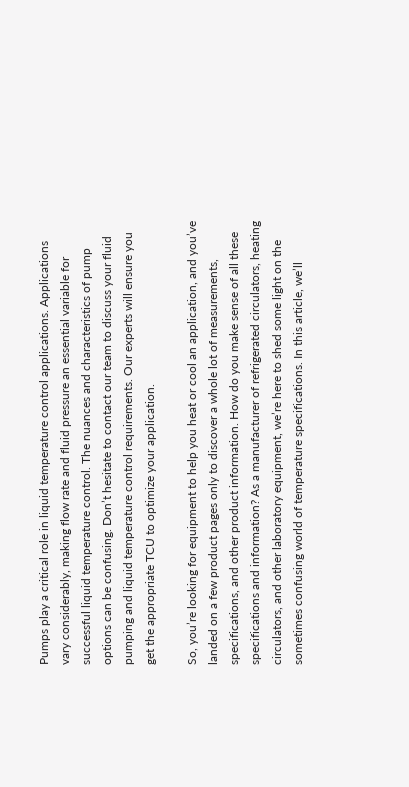Pumps play a critical role in liquid temperature control applications. Applications vary considerably, making flow rate and fluid pressure an essential variable for successful liquid temperature control. The nuances and characteristics of pump options can be confusing. Don’t hesitate to contact our team to discuss your fluid pumping and liquid temperature control requirements. Our experts will ensure you get the appropriate TCU to optimize your application.

So, you’re looking for equipment to help you heat or cool an application, and you’ve landed on a few product pages only to discover a whole lot of measurements, specifications, and other product information. How do you make sense of all these specifications and information? As a manufacturer of refrigerated circulators, heating circulators, and other laboratory equipment, we’re here to shed some light on the sometimes confusing world of temperature specifications. In this article, we’ll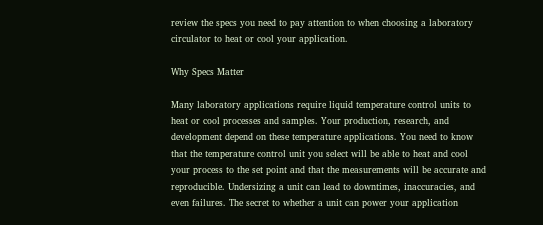review the specs you need to pay attention to when choosing a laboratory circulator to heat or cool your application.

Why Specs Matter

Many laboratory applications require liquid temperature control units to heat or cool processes and samples. Your production, research, and development depend on these temperature applications. You need to know that the temperature control unit you select will be able to heat and cool your process to the set point and that the measurements will be accurate and reproducible. Undersizing a unit can lead to downtimes, inaccuracies, and even failures. The secret to whether a unit can power your application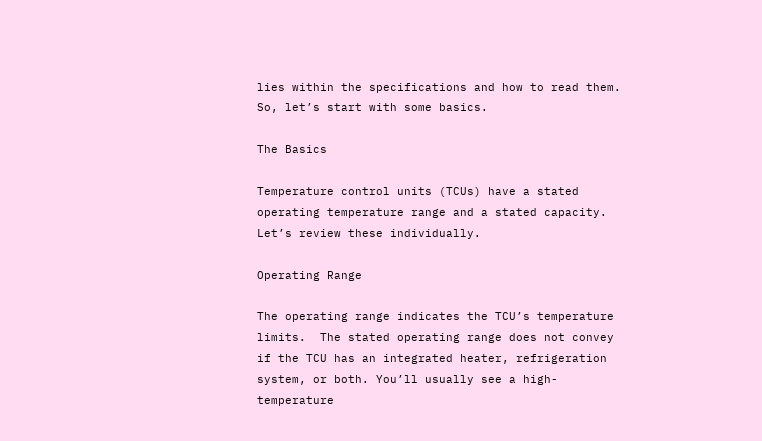lies within the specifications and how to read them. So, let’s start with some basics.

The Basics

Temperature control units (TCUs) have a stated operating temperature range and a stated capacity. Let’s review these individually.

Operating Range

The operating range indicates the TCU’s temperature limits.  The stated operating range does not convey if the TCU has an integrated heater, refrigeration system, or both. You’ll usually see a high-temperature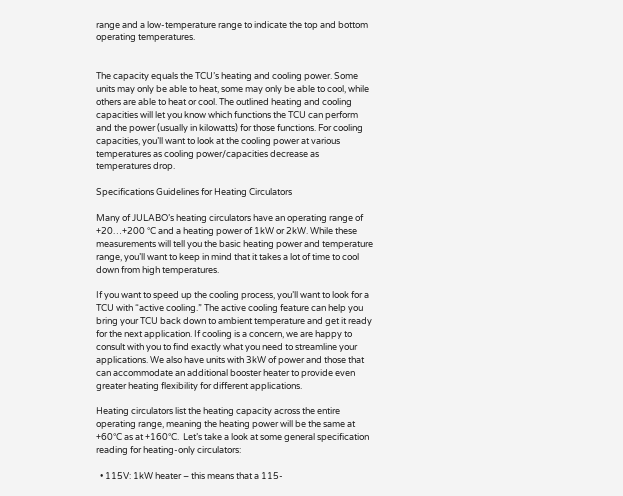range and a low-temperature range to indicate the top and bottom operating temperatures.


The capacity equals the TCU’s heating and cooling power. Some units may only be able to heat, some may only be able to cool, while others are able to heat or cool. The outlined heating and cooling capacities will let you know which functions the TCU can perform and the power (usually in kilowatts) for those functions. For cooling capacities, you’ll want to look at the cooling power at various temperatures as cooling power/capacities decrease as temperatures drop.

Specifications Guidelines for Heating Circulators

Many of JULABO’s heating circulators have an operating range of +20…+200 °C and a heating power of 1kW or 2kW. While these measurements will tell you the basic heating power and temperature range, you’ll want to keep in mind that it takes a lot of time to cool down from high temperatures.

If you want to speed up the cooling process, you’ll want to look for a TCU with “active cooling.” The active cooling feature can help you bring your TCU back down to ambient temperature and get it ready for the next application. If cooling is a concern, we are happy to consult with you to find exactly what you need to streamline your applications. We also have units with 3kW of power and those that can accommodate an additional booster heater to provide even greater heating flexibility for different applications.

Heating circulators list the heating capacity across the entire operating range, meaning the heating power will be the same at +60°C as at +160°C.  Let’s take a look at some general specification reading for heating-only circulators:

  • 115V: 1kW heater – this means that a 115-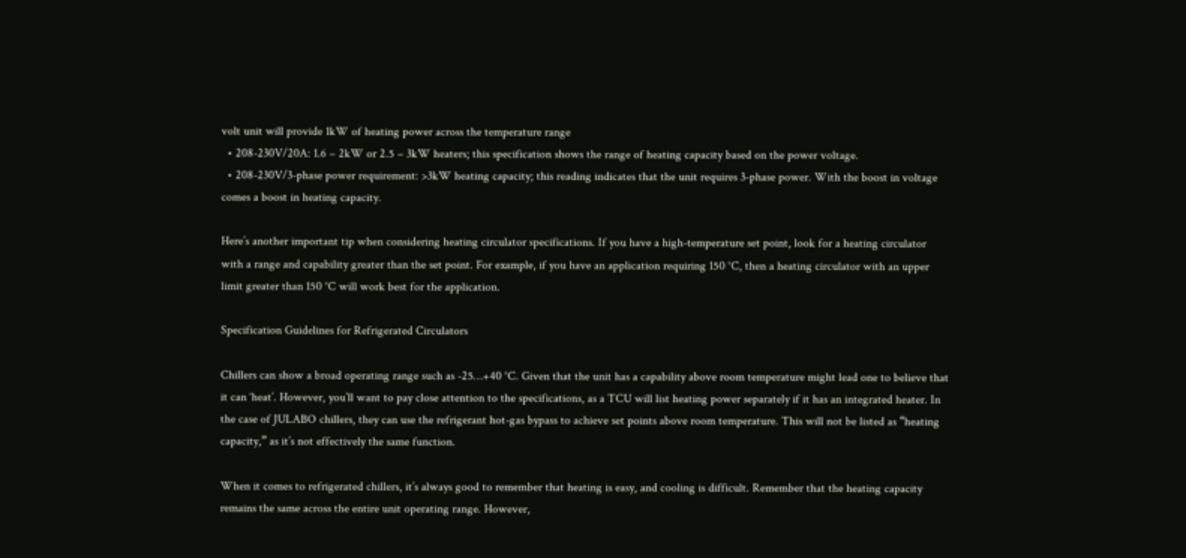volt unit will provide 1kW of heating power across the temperature range
  • 208-230V/20A: 1.6 – 2kW or 2.5 – 3kW heaters; this specification shows the range of heating capacity based on the power voltage.
  • 208-230V/3-phase power requirement: >3kW heating capacity; this reading indicates that the unit requires 3-phase power. With the boost in voltage comes a boost in heating capacity.

Here’s another important tip when considering heating circulator specifications. If you have a high-temperature set point, look for a heating circulator with a range and capability greater than the set point. For example, if you have an application requiring 150 °C, then a heating circulator with an upper limit greater than 150 °C will work best for the application.

Specification Guidelines for Refrigerated Circulators

Chillers can show a broad operating range such as -25…+40 °C. Given that the unit has a capability above room temperature might lead one to believe that it can ‘heat’. However, you’ll want to pay close attention to the specifications, as a TCU will list heating power separately if it has an integrated heater. In the case of JULABO chillers, they can use the refrigerant hot-gas bypass to achieve set points above room temperature. This will not be listed as “heating capacity,” as it’s not effectively the same function.

When it comes to refrigerated chillers, it’s always good to remember that heating is easy, and cooling is difficult. Remember that the heating capacity remains the same across the entire unit operating range. However,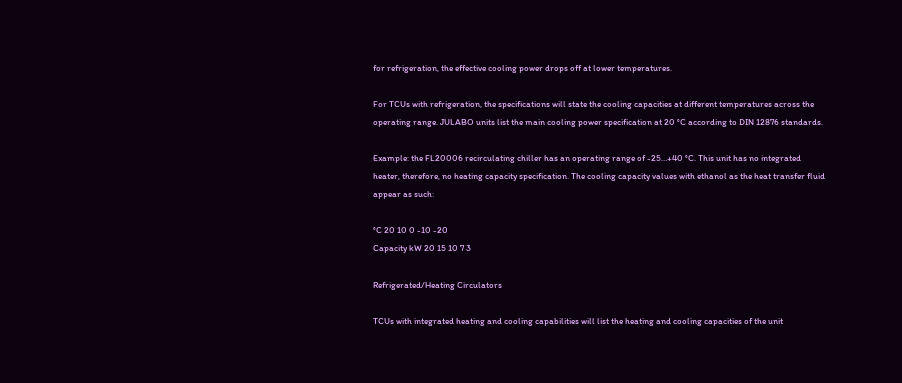for refrigeration, the effective cooling power drops off at lower temperatures.

For TCUs with refrigeration, the specifications will state the cooling capacities at different temperatures across the operating range. JULABO units list the main cooling power specification at 20 °C according to DIN 12876 standards.

Example: the FL20006 recirculating chiller has an operating range of -25…+40 °C. This unit has no integrated heater, therefore, no heating capacity specification. The cooling capacity values with ethanol as the heat transfer fluid appear as such:

°C 20 10 0 -10 -20
Capacity kW 20 15 10 7 3

Refrigerated/Heating Circulators

TCUs with integrated heating and cooling capabilities will list the heating and cooling capacities of the unit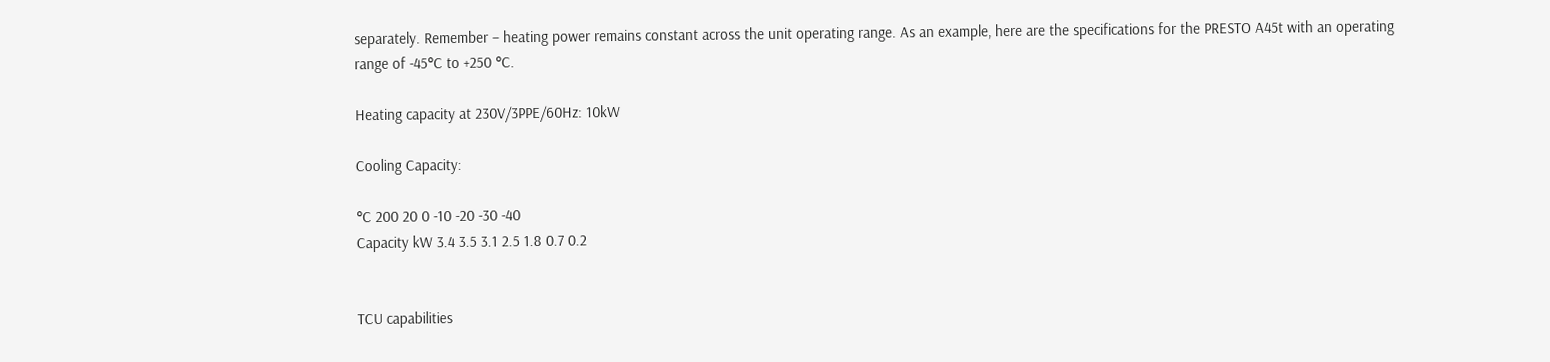separately. Remember – heating power remains constant across the unit operating range. As an example, here are the specifications for the PRESTO A45t with an operating range of -45°C to +250 °C.

Heating capacity at 230V/3PPE/60Hz: 10kW

Cooling Capacity:

°C 200 20 0 -10 -20 -30 -40
Capacity kW 3.4 3.5 3.1 2.5 1.8 0.7 0.2


TCU capabilities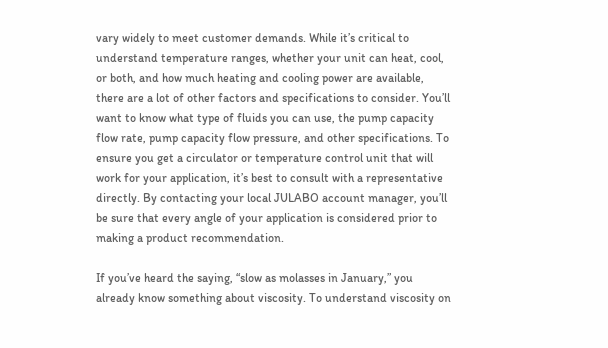vary widely to meet customer demands. While it’s critical to understand temperature ranges, whether your unit can heat, cool, or both, and how much heating and cooling power are available, there are a lot of other factors and specifications to consider. You’ll want to know what type of fluids you can use, the pump capacity flow rate, pump capacity flow pressure, and other specifications. To ensure you get a circulator or temperature control unit that will work for your application, it’s best to consult with a representative directly. By contacting your local JULABO account manager, you’ll be sure that every angle of your application is considered prior to making a product recommendation.

If you’ve heard the saying, “slow as molasses in January,” you already know something about viscosity. To understand viscosity on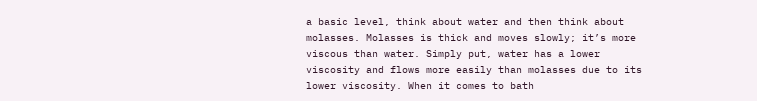a basic level, think about water and then think about molasses. Molasses is thick and moves slowly; it’s more viscous than water. Simply put, water has a lower viscosity and flows more easily than molasses due to its lower viscosity. When it comes to bath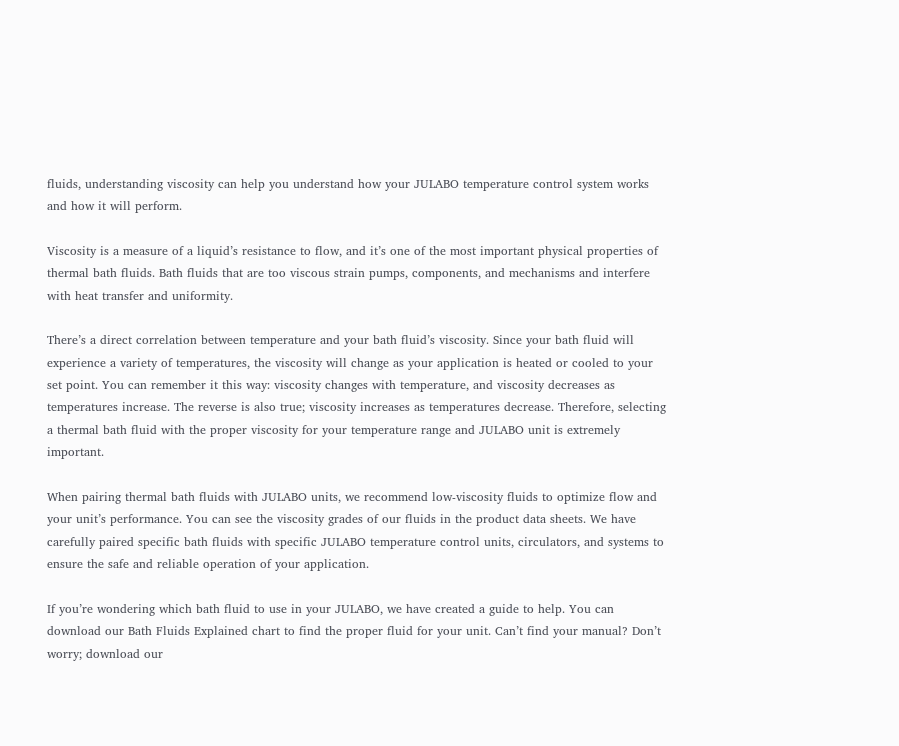fluids, understanding viscosity can help you understand how your JULABO temperature control system works and how it will perform.

Viscosity is a measure of a liquid’s resistance to flow, and it’s one of the most important physical properties of thermal bath fluids. Bath fluids that are too viscous strain pumps, components, and mechanisms and interfere with heat transfer and uniformity.

There’s a direct correlation between temperature and your bath fluid’s viscosity. Since your bath fluid will experience a variety of temperatures, the viscosity will change as your application is heated or cooled to your set point. You can remember it this way: viscosity changes with temperature, and viscosity decreases as temperatures increase. The reverse is also true; viscosity increases as temperatures decrease. Therefore, selecting a thermal bath fluid with the proper viscosity for your temperature range and JULABO unit is extremely important.

When pairing thermal bath fluids with JULABO units, we recommend low-viscosity fluids to optimize flow and your unit’s performance. You can see the viscosity grades of our fluids in the product data sheets. We have carefully paired specific bath fluids with specific JULABO temperature control units, circulators, and systems to ensure the safe and reliable operation of your application.

If you’re wondering which bath fluid to use in your JULABO, we have created a guide to help. You can download our Bath Fluids Explained chart to find the proper fluid for your unit. Can’t find your manual? Don’t worry; download our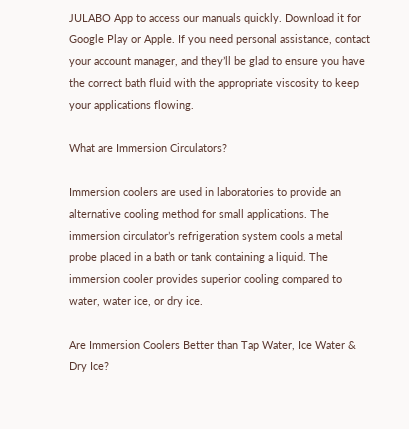JULABO App to access our manuals quickly. Download it for Google Play or Apple. If you need personal assistance, contact your account manager, and they’ll be glad to ensure you have the correct bath fluid with the appropriate viscosity to keep your applications flowing.

What are Immersion Circulators?

Immersion coolers are used in laboratories to provide an alternative cooling method for small applications. The immersion circulator’s refrigeration system cools a metal probe placed in a bath or tank containing a liquid. The immersion cooler provides superior cooling compared to water, water ice, or dry ice.

Are Immersion Coolers Better than Tap Water, Ice Water & Dry Ice?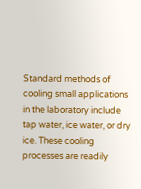Standard methods of cooling small applications in the laboratory include tap water, ice water, or dry ice. These cooling processes are readily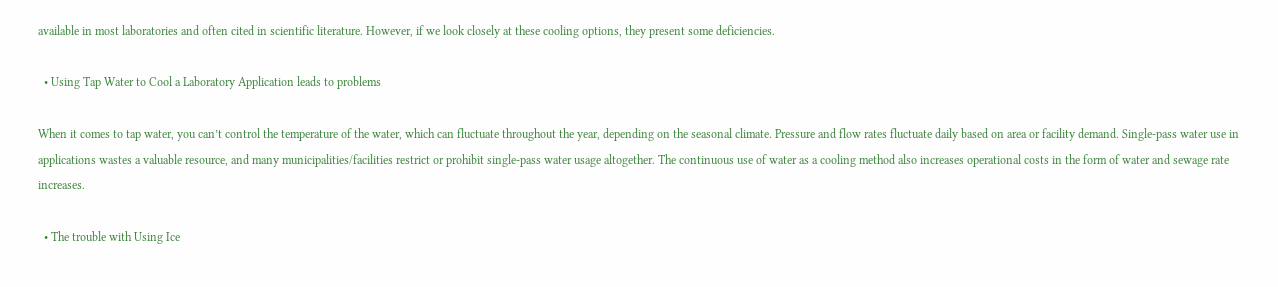available in most laboratories and often cited in scientific literature. However, if we look closely at these cooling options, they present some deficiencies.

  • Using Tap Water to Cool a Laboratory Application leads to problems

When it comes to tap water, you can’t control the temperature of the water, which can fluctuate throughout the year, depending on the seasonal climate. Pressure and flow rates fluctuate daily based on area or facility demand. Single-pass water use in applications wastes a valuable resource, and many municipalities/facilities restrict or prohibit single-pass water usage altogether. The continuous use of water as a cooling method also increases operational costs in the form of water and sewage rate increases.

  • The trouble with Using Ice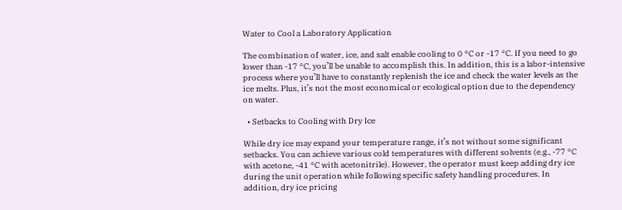Water to Cool a Laboratory Application

The combination of water, ice, and salt enable cooling to 0 °C or -17 °C. If you need to go lower than -17 °C, you’ll be unable to accomplish this. In addition, this is a labor-intensive process where you’ll have to constantly replenish the ice and check the water levels as the ice melts. Plus, it’s not the most economical or ecological option due to the dependency on water.

  • Setbacks to Cooling with Dry Ice

While dry ice may expand your temperature range, it’s not without some significant setbacks. You can achieve various cold temperatures with different solvents (e.g., -77 °C with acetone, -41 °C with acetonitrile). However, the operator must keep adding dry ice during the unit operation while following specific safety handling procedures. In addition, dry ice pricing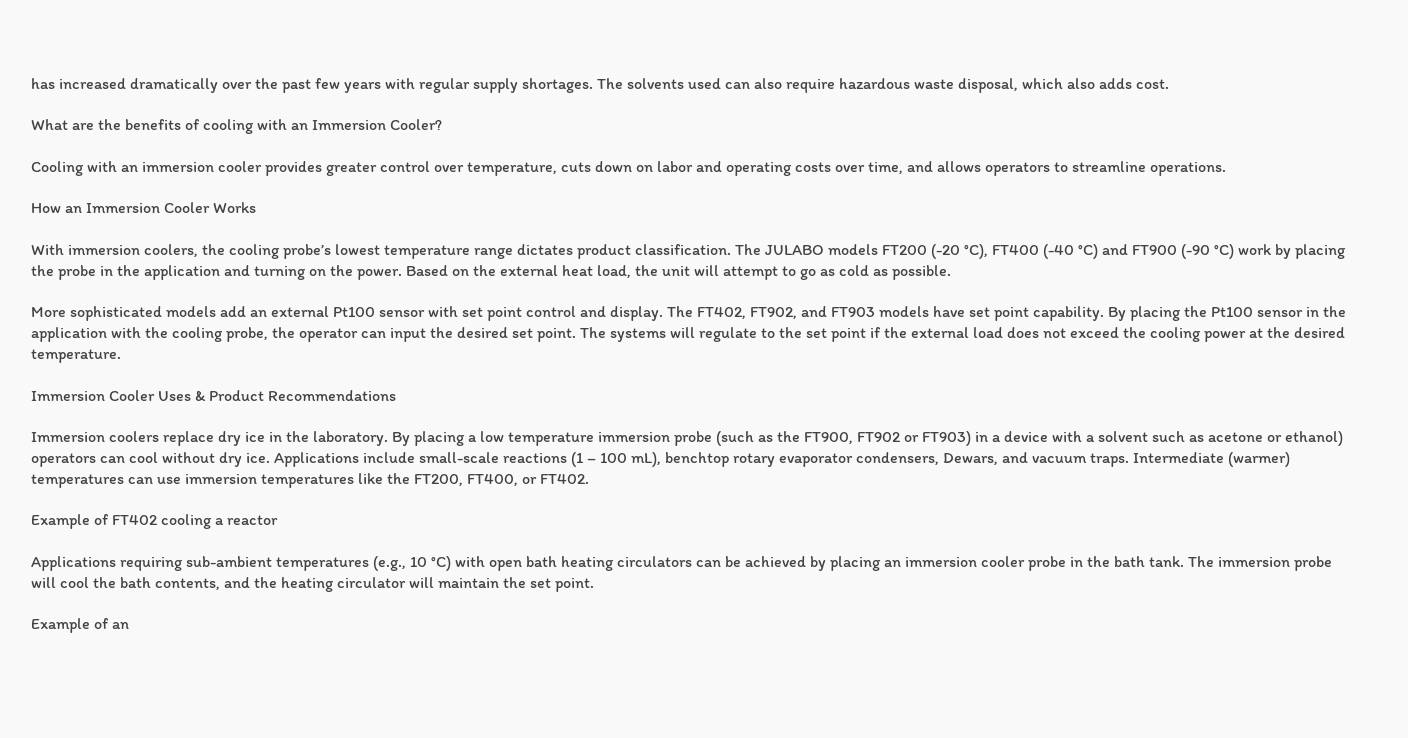has increased dramatically over the past few years with regular supply shortages. The solvents used can also require hazardous waste disposal, which also adds cost.

What are the benefits of cooling with an Immersion Cooler?

Cooling with an immersion cooler provides greater control over temperature, cuts down on labor and operating costs over time, and allows operators to streamline operations.

How an Immersion Cooler Works

With immersion coolers, the cooling probe’s lowest temperature range dictates product classification. The JULABO models FT200 (-20 °C), FT400 (-40 °C) and FT900 (-90 °C) work by placing the probe in the application and turning on the power. Based on the external heat load, the unit will attempt to go as cold as possible.

More sophisticated models add an external Pt100 sensor with set point control and display. The FT402, FT902, and FT903 models have set point capability. By placing the Pt100 sensor in the application with the cooling probe, the operator can input the desired set point. The systems will regulate to the set point if the external load does not exceed the cooling power at the desired temperature.

Immersion Cooler Uses & Product Recommendations

Immersion coolers replace dry ice in the laboratory. By placing a low temperature immersion probe (such as the FT900, FT902 or FT903) in a device with a solvent such as acetone or ethanol) operators can cool without dry ice. Applications include small-scale reactions (1 – 100 mL), benchtop rotary evaporator condensers, Dewars, and vacuum traps. Intermediate (warmer) temperatures can use immersion temperatures like the FT200, FT400, or FT402.

Example of FT402 cooling a reactor

Applications requiring sub-ambient temperatures (e.g., 10 °C) with open bath heating circulators can be achieved by placing an immersion cooler probe in the bath tank. The immersion probe will cool the bath contents, and the heating circulator will maintain the set point.

Example of an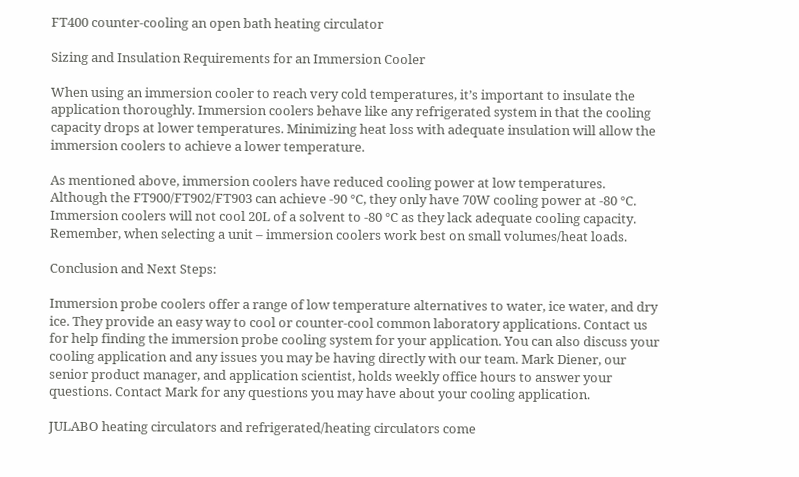FT400 counter-cooling an open bath heating circulator

Sizing and Insulation Requirements for an Immersion Cooler

When using an immersion cooler to reach very cold temperatures, it’s important to insulate the application thoroughly. Immersion coolers behave like any refrigerated system in that the cooling capacity drops at lower temperatures. Minimizing heat loss with adequate insulation will allow the immersion coolers to achieve a lower temperature.

As mentioned above, immersion coolers have reduced cooling power at low temperatures. Although the FT900/FT902/FT903 can achieve -90 °C, they only have 70W cooling power at -80 °C. Immersion coolers will not cool 20L of a solvent to -80 °C as they lack adequate cooling capacity. Remember, when selecting a unit – immersion coolers work best on small volumes/heat loads.

Conclusion and Next Steps:

Immersion probe coolers offer a range of low temperature alternatives to water, ice water, and dry ice. They provide an easy way to cool or counter-cool common laboratory applications. Contact us for help finding the immersion probe cooling system for your application. You can also discuss your cooling application and any issues you may be having directly with our team. Mark Diener, our senior product manager, and application scientist, holds weekly office hours to answer your questions. Contact Mark for any questions you may have about your cooling application.

JULABO heating circulators and refrigerated/heating circulators come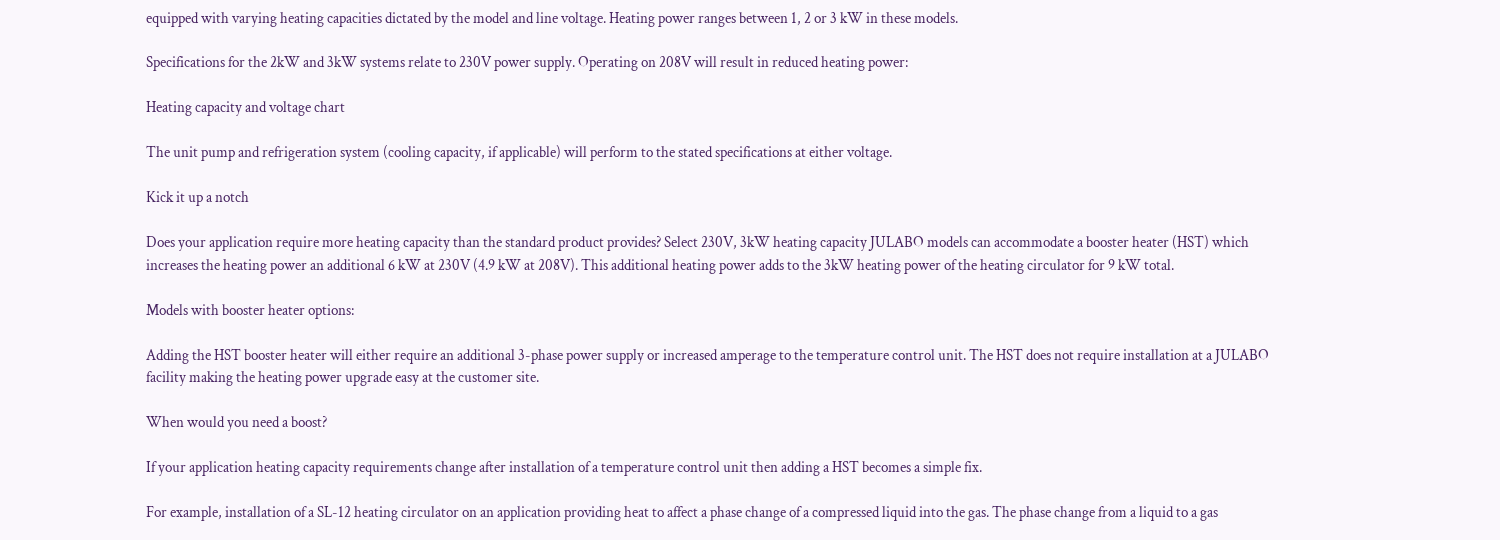equipped with varying heating capacities dictated by the model and line voltage. Heating power ranges between 1, 2 or 3 kW in these models.

Specifications for the 2kW and 3kW systems relate to 230V power supply. Operating on 208V will result in reduced heating power:

Heating capacity and voltage chart

The unit pump and refrigeration system (cooling capacity, if applicable) will perform to the stated specifications at either voltage.

Kick it up a notch

Does your application require more heating capacity than the standard product provides? Select 230V, 3kW heating capacity JULABO models can accommodate a booster heater (HST) which increases the heating power an additional 6 kW at 230V (4.9 kW at 208V). This additional heating power adds to the 3kW heating power of the heating circulator for 9 kW total.

Models with booster heater options:

Adding the HST booster heater will either require an additional 3-phase power supply or increased amperage to the temperature control unit. The HST does not require installation at a JULABO facility making the heating power upgrade easy at the customer site.

When would you need a boost?

If your application heating capacity requirements change after installation of a temperature control unit then adding a HST becomes a simple fix.

For example, installation of a SL-12 heating circulator on an application providing heat to affect a phase change of a compressed liquid into the gas. The phase change from a liquid to a gas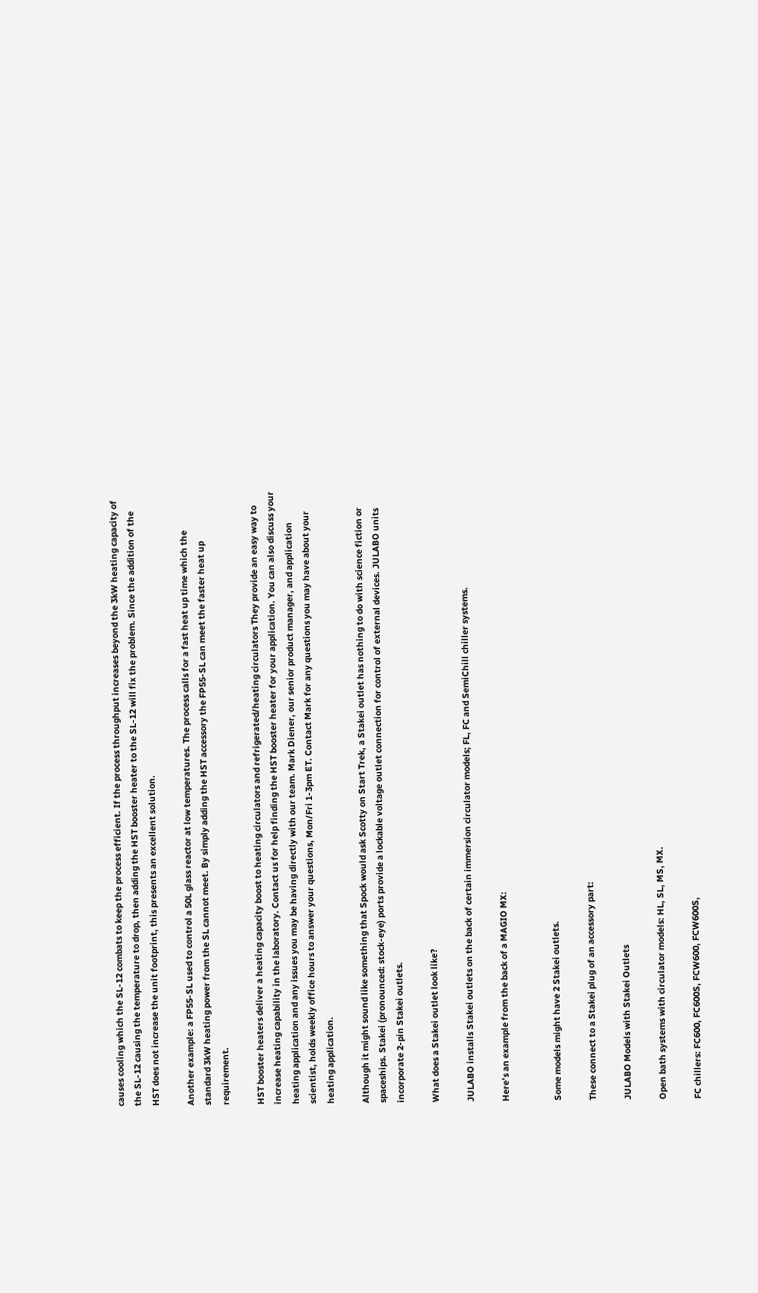causes cooling which the SL-12 combats to keep the process efficient. If the process throughput increases beyond the 3kW heating capacity of the SL-12 causing the temperature to drop, then adding the HST booster heater to the SL-12 will fix the problem. Since the addition of the HST does not increase the unit footprint, this presents an excellent solution.

Another example: a FP55-SL used to control a 50L glass reactor at low temperatures. The process calls for a fast heat up time which the standard 3kW heating power from the SL cannot meet. By simply adding the HST accessory the FP55-SL can meet the faster heat up requirement.

HST booster heaters deliver a heating capacity boost to heating circulators and refrigerated/heating circulators They provide an easy way to increase heating capability in the laboratory. Contact us for help finding the HST booster heater for your application. You can also discuss your heating application and any issues you may be having directly with our team. Mark Diener, our senior product manager, and application scientist, holds weekly office hours to answer your questions, Mon/Fri 1-3pm ET. Contact Mark for any questions you may have about your heating application.

Although it might sound like something that Spock would ask Scotty on Start Trek, a Stakei outlet has nothing to do with science fiction or spaceships. Stakei (pronounced: stock-eye) ports provide a lockable voltage outlet connection for control of external devices. JULABO units incorporate 2-pin Stakei outlets.

What does a Stakei outlet look like?

JULABO installs Stakei outlets on the back of certain immersion circulator models; FL, FC and SemiChill chiller systems.

Here’s an example from the back of a MAGIO MX:


Some models might have 2 Stakei outlets.

These connect to a Stakei plug of an accessory part:

JULABO Models with Stakei Outlets

Open bath systems with circulator models: HL, SL, MS, MX.

FC chillers: FC600, FC600S, FCW600, FCW600S,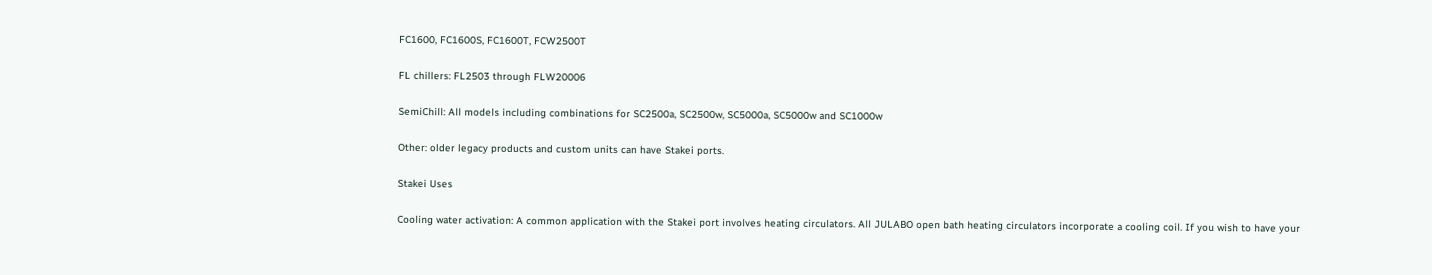FC1600, FC1600S, FC1600T, FCW2500T

FL chillers: FL2503 through FLW20006

SemiChill: All models including combinations for SC2500a, SC2500w, SC5000a, SC5000w and SC1000w

Other: older legacy products and custom units can have Stakei ports.

Stakei Uses

Cooling water activation: A common application with the Stakei port involves heating circulators. All JULABO open bath heating circulators incorporate a cooling coil. If you wish to have your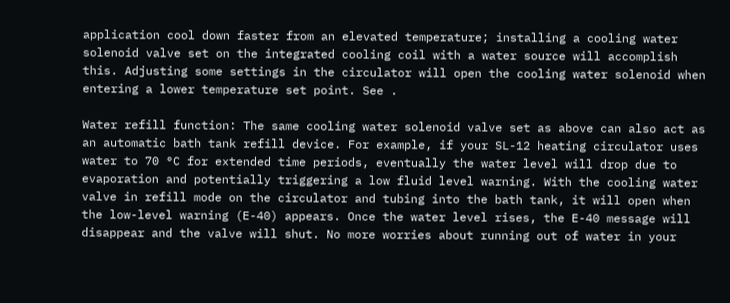application cool down faster from an elevated temperature; installing a cooling water solenoid valve set on the integrated cooling coil with a water source will accomplish this. Adjusting some settings in the circulator will open the cooling water solenoid when entering a lower temperature set point. See .

Water refill function: The same cooling water solenoid valve set as above can also act as an automatic bath tank refill device. For example, if your SL-12 heating circulator uses water to 70 °C for extended time periods, eventually the water level will drop due to evaporation and potentially triggering a low fluid level warning. With the cooling water valve in refill mode on the circulator and tubing into the bath tank, it will open when the low-level warning (E-40) appears. Once the water level rises, the E-40 message will disappear and the valve will shut. No more worries about running out of water in your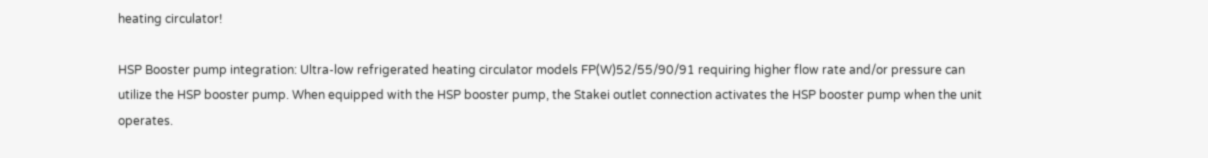heating circulator!

HSP Booster pump integration: Ultra-low refrigerated heating circulator models FP(W)52/55/90/91 requiring higher flow rate and/or pressure can utilize the HSP booster pump. When equipped with the HSP booster pump, the Stakei outlet connection activates the HSP booster pump when the unit operates.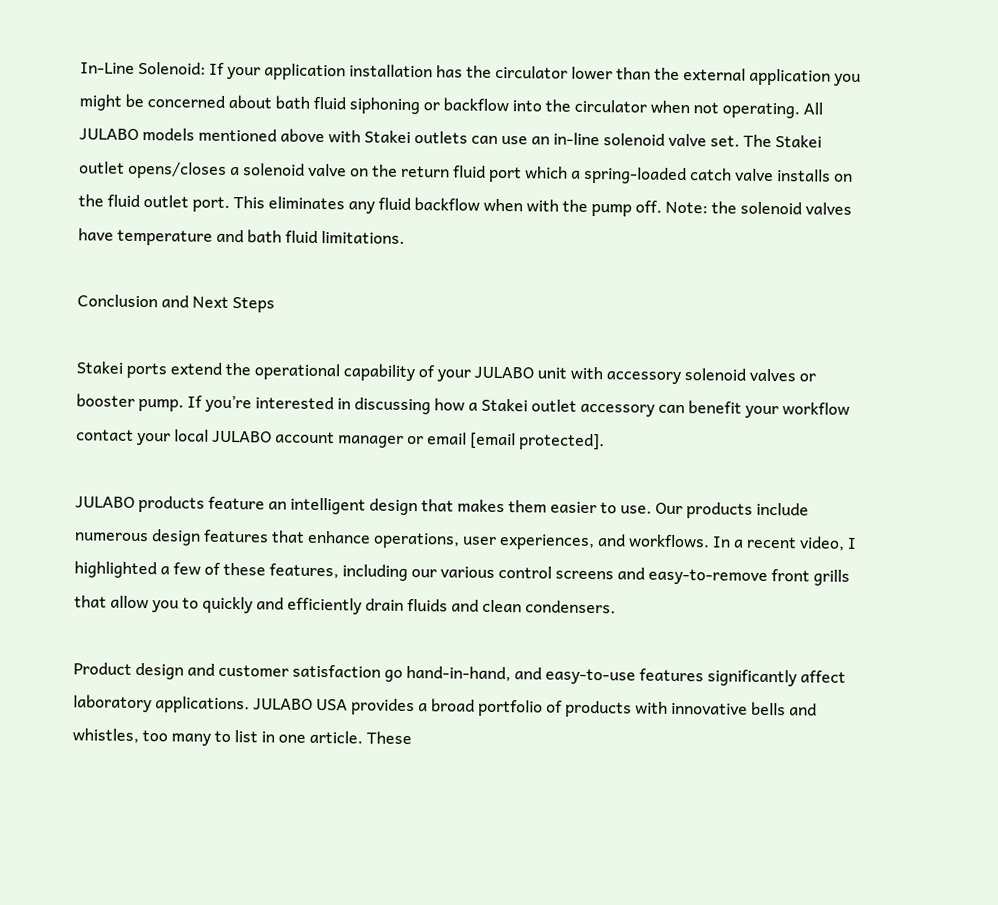In-Line Solenoid: If your application installation has the circulator lower than the external application you might be concerned about bath fluid siphoning or backflow into the circulator when not operating. All JULABO models mentioned above with Stakei outlets can use an in-line solenoid valve set. The Stakei outlet opens/closes a solenoid valve on the return fluid port which a spring-loaded catch valve installs on the fluid outlet port. This eliminates any fluid backflow when with the pump off. Note: the solenoid valves have temperature and bath fluid limitations.

Conclusion and Next Steps

Stakei ports extend the operational capability of your JULABO unit with accessory solenoid valves or booster pump. If you’re interested in discussing how a Stakei outlet accessory can benefit your workflow contact your local JULABO account manager or email [email protected].

JULABO products feature an intelligent design that makes them easier to use. Our products include numerous design features that enhance operations, user experiences, and workflows. In a recent video, I highlighted a few of these features, including our various control screens and easy-to-remove front grills that allow you to quickly and efficiently drain fluids and clean condensers.

Product design and customer satisfaction go hand-in-hand, and easy-to-use features significantly affect laboratory applications. JULABO USA provides a broad portfolio of products with innovative bells and whistles, too many to list in one article. These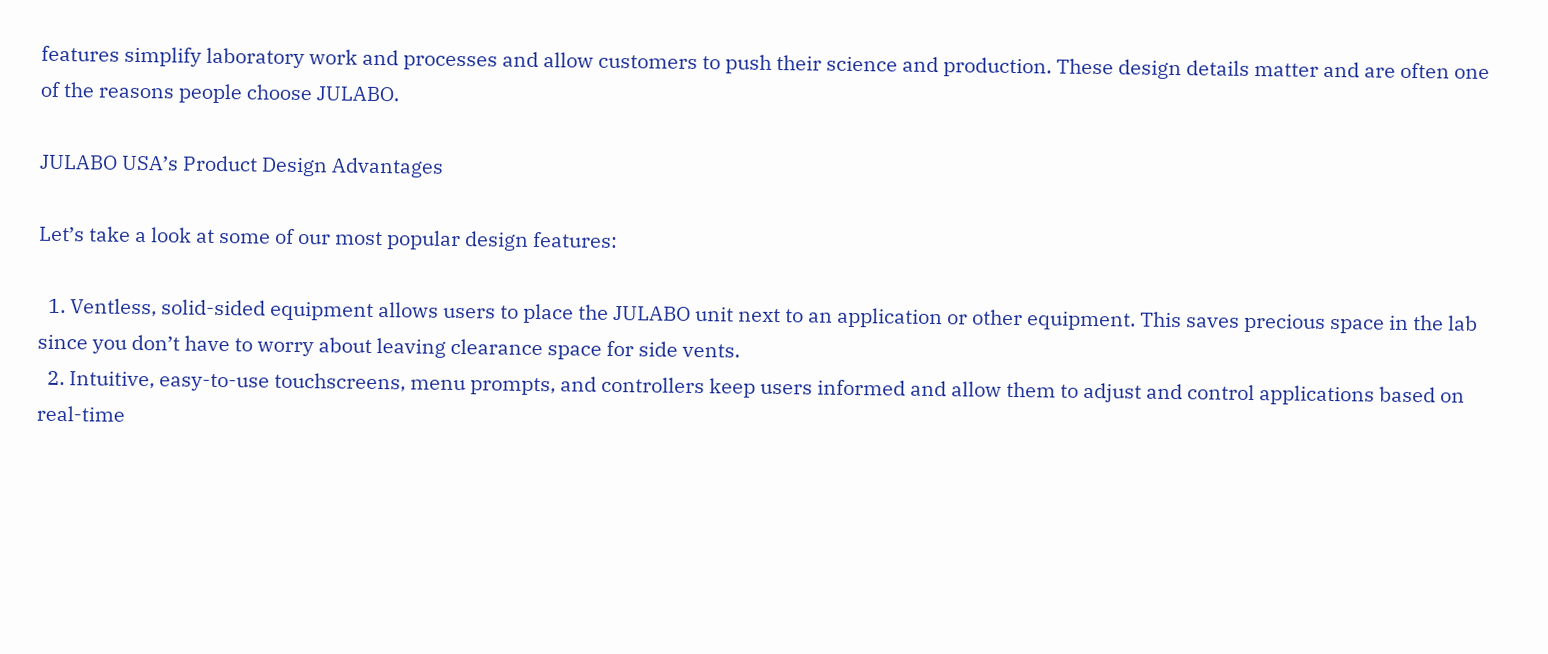features simplify laboratory work and processes and allow customers to push their science and production. These design details matter and are often one of the reasons people choose JULABO.

JULABO USA’s Product Design Advantages

Let’s take a look at some of our most popular design features:

  1. Ventless, solid-sided equipment allows users to place the JULABO unit next to an application or other equipment. This saves precious space in the lab since you don’t have to worry about leaving clearance space for side vents.
  2. Intuitive, easy-to-use touchscreens, menu prompts, and controllers keep users informed and allow them to adjust and control applications based on real-time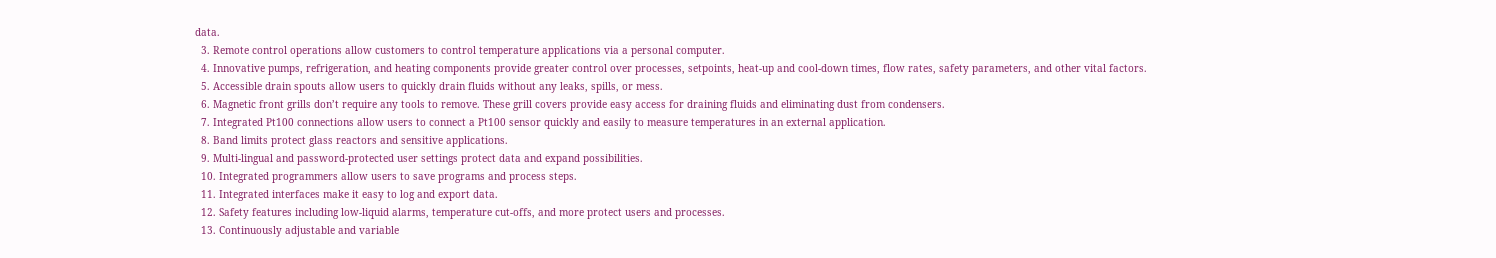data.
  3. Remote control operations allow customers to control temperature applications via a personal computer.
  4. Innovative pumps, refrigeration, and heating components provide greater control over processes, setpoints, heat-up and cool-down times, flow rates, safety parameters, and other vital factors.
  5. Accessible drain spouts allow users to quickly drain fluids without any leaks, spills, or mess.
  6. Magnetic front grills don’t require any tools to remove. These grill covers provide easy access for draining fluids and eliminating dust from condensers.
  7. Integrated Pt100 connections allow users to connect a Pt100 sensor quickly and easily to measure temperatures in an external application.
  8. Band limits protect glass reactors and sensitive applications.
  9. Multi-lingual and password-protected user settings protect data and expand possibilities.
  10. Integrated programmers allow users to save programs and process steps.
  11. Integrated interfaces make it easy to log and export data.
  12. Safety features including low-liquid alarms, temperature cut-offs, and more protect users and processes.
  13. Continuously adjustable and variable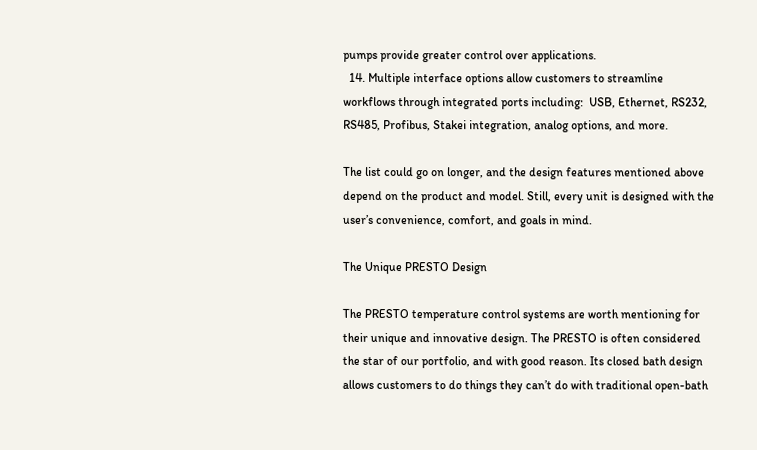pumps provide greater control over applications.
  14. Multiple interface options allow customers to streamline workflows through integrated ports including:  USB, Ethernet, RS232, RS485, Profibus, Stakei integration, analog options, and more.

The list could go on longer, and the design features mentioned above depend on the product and model. Still, every unit is designed with the user’s convenience, comfort, and goals in mind.

The Unique PRESTO Design

The PRESTO temperature control systems are worth mentioning for their unique and innovative design. The PRESTO is often considered the star of our portfolio, and with good reason. Its closed bath design allows customers to do things they can’t do with traditional open-bath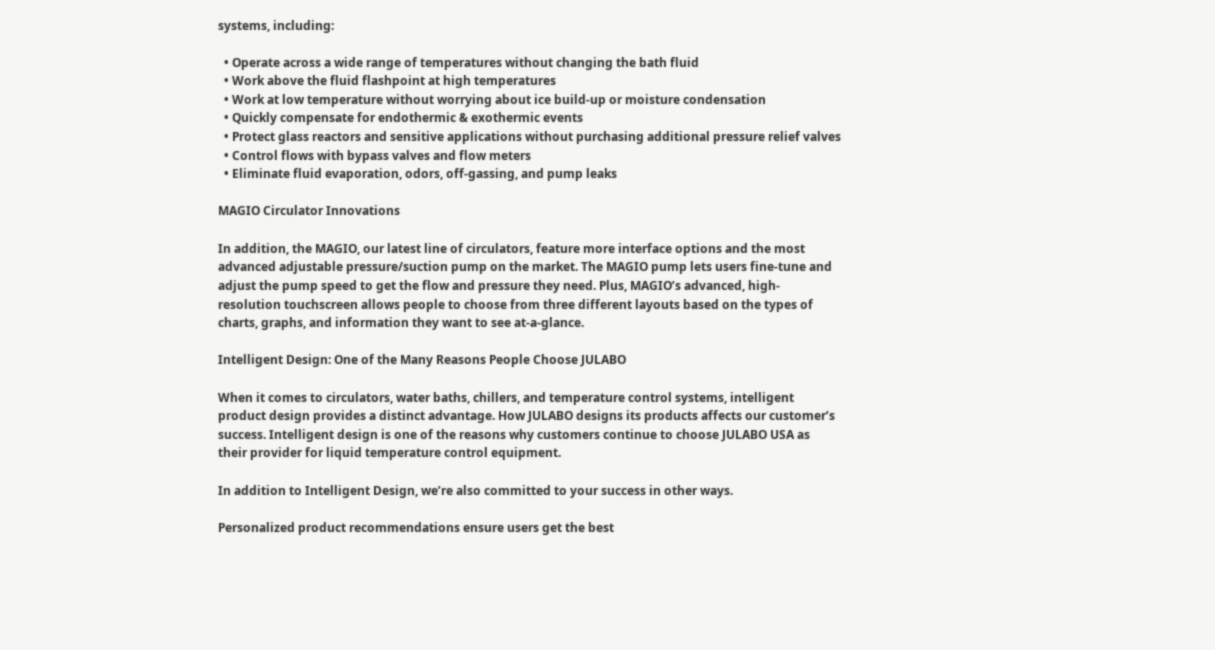systems, including:

  • Operate across a wide range of temperatures without changing the bath fluid
  • Work above the fluid flashpoint at high temperatures
  • Work at low temperature without worrying about ice build-up or moisture condensation
  • Quickly compensate for endothermic & exothermic events
  • Protect glass reactors and sensitive applications without purchasing additional pressure relief valves
  • Control flows with bypass valves and flow meters
  • Eliminate fluid evaporation, odors, off-gassing, and pump leaks

MAGIO Circulator Innovations

In addition, the MAGIO, our latest line of circulators, feature more interface options and the most advanced adjustable pressure/suction pump on the market. The MAGIO pump lets users fine-tune and adjust the pump speed to get the flow and pressure they need. Plus, MAGIO’s advanced, high-resolution touchscreen allows people to choose from three different layouts based on the types of charts, graphs, and information they want to see at-a-glance.

Intelligent Design: One of the Many Reasons People Choose JULABO

When it comes to circulators, water baths, chillers, and temperature control systems, intelligent product design provides a distinct advantage. How JULABO designs its products affects our customer’s success. Intelligent design is one of the reasons why customers continue to choose JULABO USA as their provider for liquid temperature control equipment.

In addition to Intelligent Design, we’re also committed to your success in other ways.

Personalized product recommendations ensure users get the best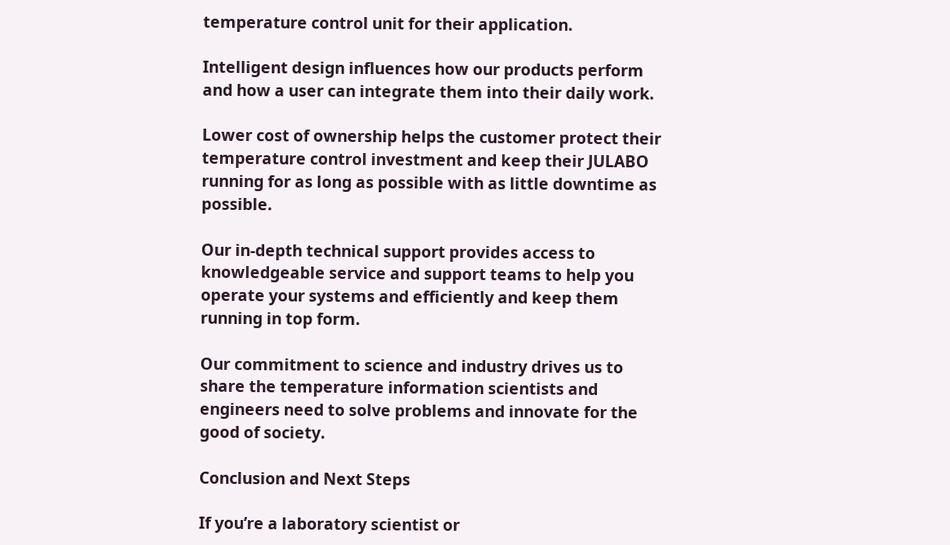temperature control unit for their application.

Intelligent design influences how our products perform and how a user can integrate them into their daily work.

Lower cost of ownership helps the customer protect their temperature control investment and keep their JULABO running for as long as possible with as little downtime as possible.

Our in-depth technical support provides access to knowledgeable service and support teams to help you operate your systems and efficiently and keep them running in top form.

Our commitment to science and industry drives us to share the temperature information scientists and engineers need to solve problems and innovate for the good of society.

Conclusion and Next Steps

If you’re a laboratory scientist or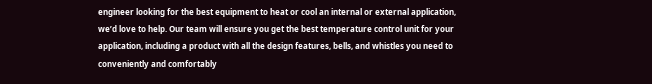engineer looking for the best equipment to heat or cool an internal or external application, we’d love to help. Our team will ensure you get the best temperature control unit for your application, including a product with all the design features, bells, and whistles you need to conveniently and comfortably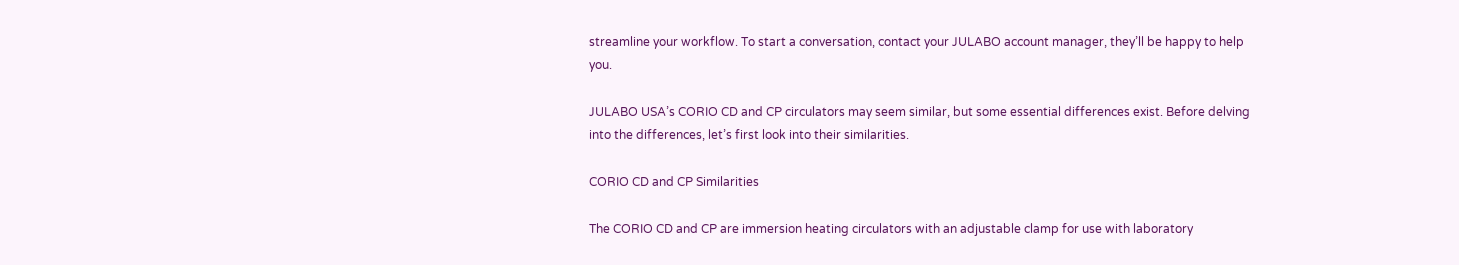streamline your workflow. To start a conversation, contact your JULABO account manager, they’ll be happy to help you.

JULABO USA’s CORIO CD and CP circulators may seem similar, but some essential differences exist. Before delving into the differences, let’s first look into their similarities.

CORIO CD and CP Similarities

The CORIO CD and CP are immersion heating circulators with an adjustable clamp for use with laboratory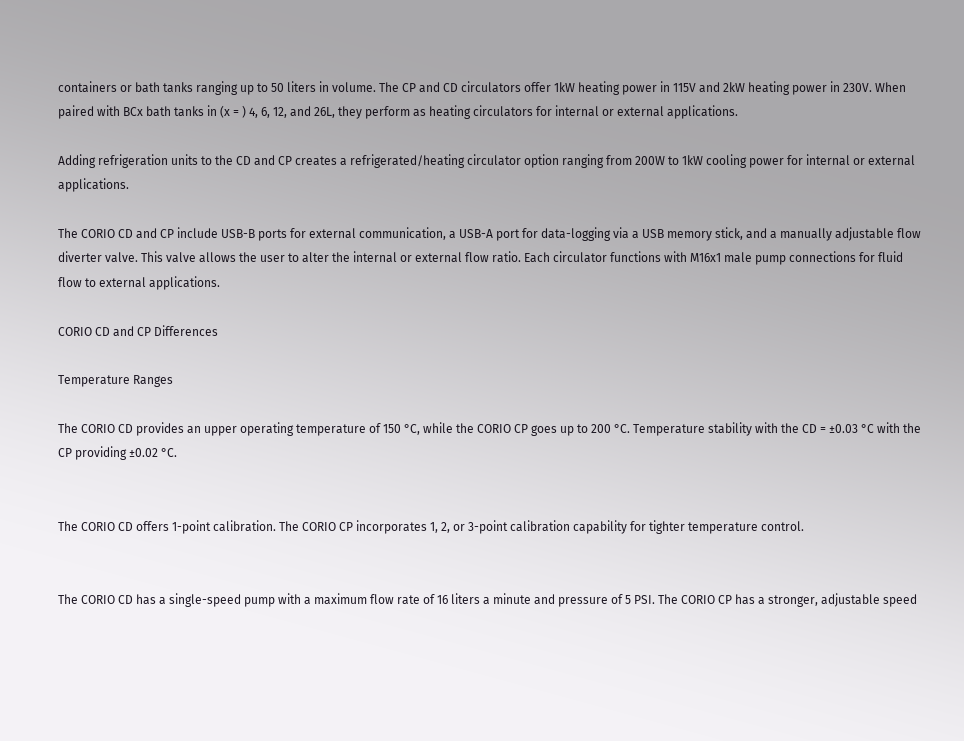containers or bath tanks ranging up to 50 liters in volume. The CP and CD circulators offer 1kW heating power in 115V and 2kW heating power in 230V. When paired with BCx bath tanks in (x = ) 4, 6, 12, and 26L, they perform as heating circulators for internal or external applications.

Adding refrigeration units to the CD and CP creates a refrigerated/heating circulator option ranging from 200W to 1kW cooling power for internal or external applications.

The CORIO CD and CP include USB-B ports for external communication, a USB-A port for data-logging via a USB memory stick, and a manually adjustable flow diverter valve. This valve allows the user to alter the internal or external flow ratio. Each circulator functions with M16x1 male pump connections for fluid flow to external applications.

CORIO CD and CP Differences

Temperature Ranges

The CORIO CD provides an upper operating temperature of 150 °C, while the CORIO CP goes up to 200 °C. Temperature stability with the CD = ±0.03 °C with the CP providing ±0.02 °C.


The CORIO CD offers 1-point calibration. The CORIO CP incorporates 1, 2, or 3-point calibration capability for tighter temperature control.


The CORIO CD has a single-speed pump with a maximum flow rate of 16 liters a minute and pressure of 5 PSI. The CORIO CP has a stronger, adjustable speed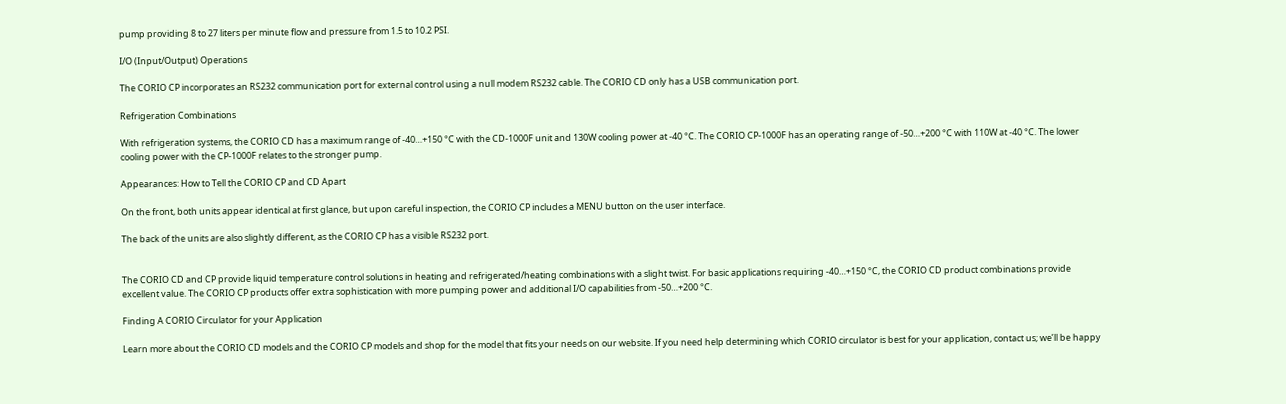pump providing 8 to 27 liters per minute flow and pressure from 1.5 to 10.2 PSI.

I/O (Input/Output) Operations

The CORIO CP incorporates an RS232 communication port for external control using a null modem RS232 cable. The CORIO CD only has a USB communication port.

Refrigeration Combinations

With refrigeration systems, the CORIO CD has a maximum range of -40…+150 °C with the CD-1000F unit and 130W cooling power at -40 °C. The CORIO CP-1000F has an operating range of -50…+200 °C with 110W at -40 °C. The lower cooling power with the CP-1000F relates to the stronger pump.

Appearances: How to Tell the CORIO CP and CD Apart

On the front, both units appear identical at first glance, but upon careful inspection, the CORIO CP includes a MENU button on the user interface.

The back of the units are also slightly different, as the CORIO CP has a visible RS232 port.


The CORIO CD and CP provide liquid temperature control solutions in heating and refrigerated/heating combinations with a slight twist. For basic applications requiring -40…+150 °C, the CORIO CD product combinations provide excellent value. The CORIO CP products offer extra sophistication with more pumping power and additional I/O capabilities from -50…+200 °C.

Finding A CORIO Circulator for your Application

Learn more about the CORIO CD models and the CORIO CP models and shop for the model that fits your needs on our website. If you need help determining which CORIO circulator is best for your application, contact us; we’ll be happy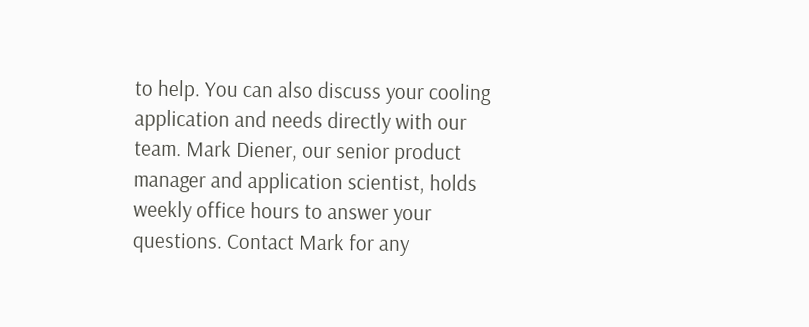to help. You can also discuss your cooling application and needs directly with our team. Mark Diener, our senior product manager and application scientist, holds weekly office hours to answer your questions. Contact Mark for any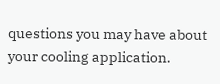questions you may have about your cooling application.